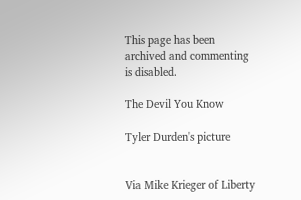This page has been archived and commenting is disabled.

The Devil You Know

Tyler Durden's picture


Via Mike Krieger of Liberty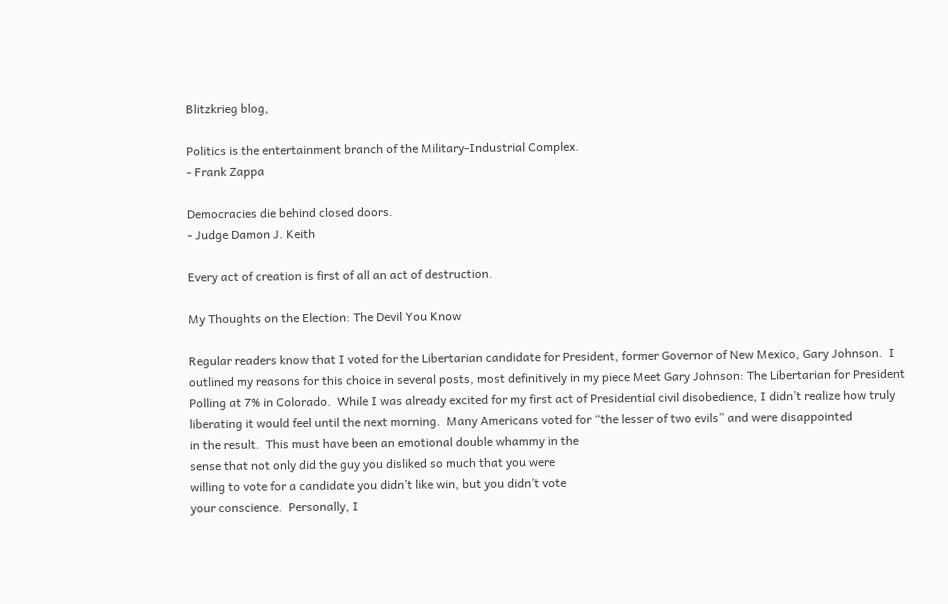Blitzkrieg blog,

Politics is the entertainment branch of the Military-Industrial Complex.
- Frank Zappa

Democracies die behind closed doors.
- Judge Damon J. Keith

Every act of creation is first of all an act of destruction.

My Thoughts on the Election: The Devil You Know

Regular readers know that I voted for the Libertarian candidate for President, former Governor of New Mexico, Gary Johnson.  I outlined my reasons for this choice in several posts, most definitively in my piece Meet Gary Johnson: The Libertarian for President Polling at 7% in Colorado.  While I was already excited for my first act of Presidential civil disobedience, I didn’t realize how truly liberating it would feel until the next morning.  Many Americans voted for “the lesser of two evils” and were disappointed
in the result.  This must have been an emotional double whammy in the
sense that not only did the guy you disliked so much that you were
willing to vote for a candidate you didn’t like win, but you didn’t vote
your conscience.  Personally, I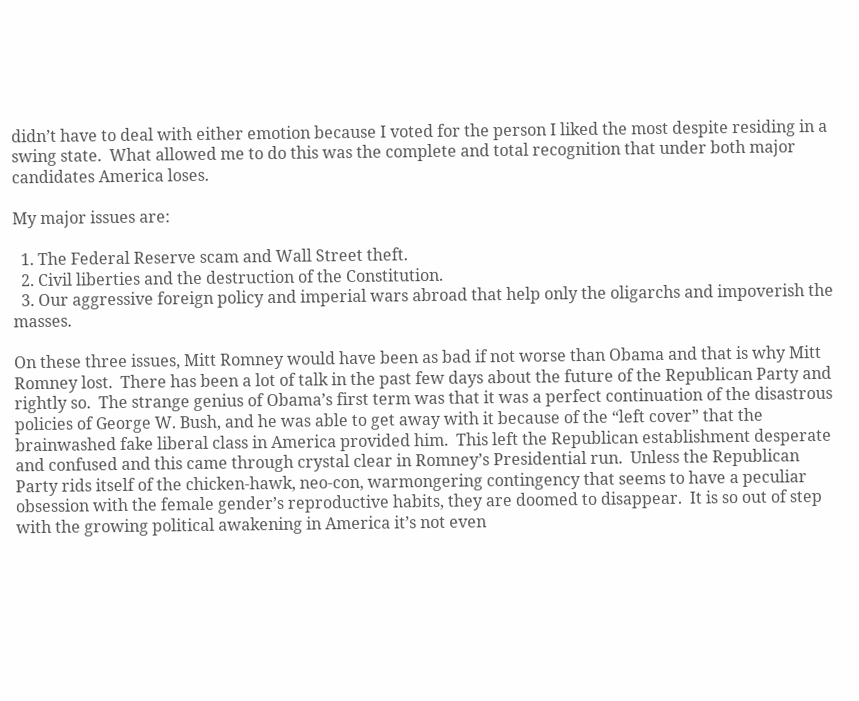didn’t have to deal with either emotion because I voted for the person I liked the most despite residing in a swing state.  What allowed me to do this was the complete and total recognition that under both major candidates America loses.

My major issues are:

  1. The Federal Reserve scam and Wall Street theft.
  2. Civil liberties and the destruction of the Constitution.
  3. Our aggressive foreign policy and imperial wars abroad that help only the oligarchs and impoverish the masses.

On these three issues, Mitt Romney would have been as bad if not worse than Obama and that is why Mitt Romney lost.  There has been a lot of talk in the past few days about the future of the Republican Party and rightly so.  The strange genius of Obama’s first term was that it was a perfect continuation of the disastrous policies of George W. Bush, and he was able to get away with it because of the “left cover” that the brainwashed fake liberal class in America provided him.  This left the Republican establishment desperate and confused and this came through crystal clear in Romney’s Presidential run.  Unless the Republican Party rids itself of the chicken-hawk, neo-con, warmongering contingency that seems to have a peculiar obsession with the female gender’s reproductive habits, they are doomed to disappear.  It is so out of step with the growing political awakening in America it’s not even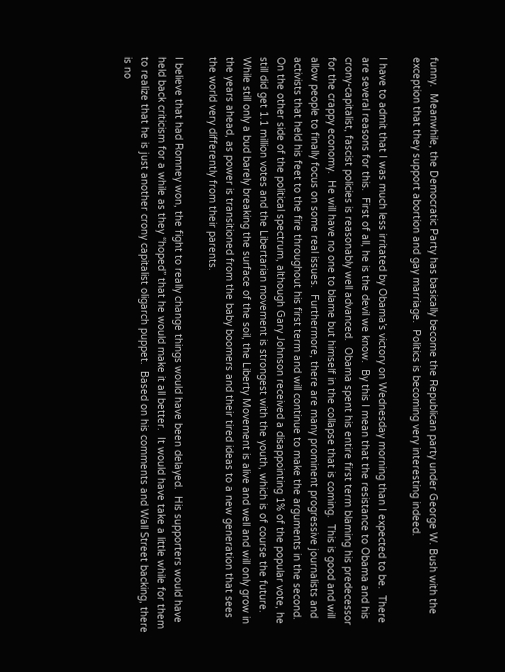funny.  Meanwhile, the Democratic Party has basically become the Republican party under George W. Bush with the exception that they support abortion and gay marriage.  Politics is becoming very interesting indeed.

I have to admit that I was much less irritated by Obama’s victory on Wednesday morning than I expected to be.  There are several reasons for this.  First of all, he is the devil we know.  By this I mean that the resistance to Obama and his crony-capitalist, fascist policies is reasonably well advanced.  Obama spent his entire first term blaming his predecessor for the crappy economy.  He will have no one to blame but himself in the collapse that is coming.  This is good and will allow people to finally focus on some real issues.  Furthermore, there are many prominent progressive journalists and activists that held his feet to the fire throughout his first term and will continue to make the arguments in the second.  On the other side of the political spectrum, although Gary Johnson received a disappointing 1% of the popular vote, he still did get 1.1 million votes and the Libertarian movement is strongest with the youth, which is of course the future.  While still only a bud barely breaking the surface of the soil, the Liberty Movement is alive and well and will only grow in the years ahead, as power is transitioned from the baby boomers and their tired ideas to a new generation that sees the world very differently from their parents.

I believe that had Romney won, the fight to really change things would have been delayed.  His supporters would have held back criticism for a while as they “hoped” that he would make it all better.  It would have take a little while for them to realize that he is just another crony capitalist oligarch puppet.  Based on his comments and Wall Street backing, there is no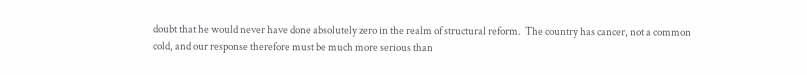doubt that he would never have done absolutely zero in the realm of structural reform.  The country has cancer, not a common cold, and our response therefore must be much more serious than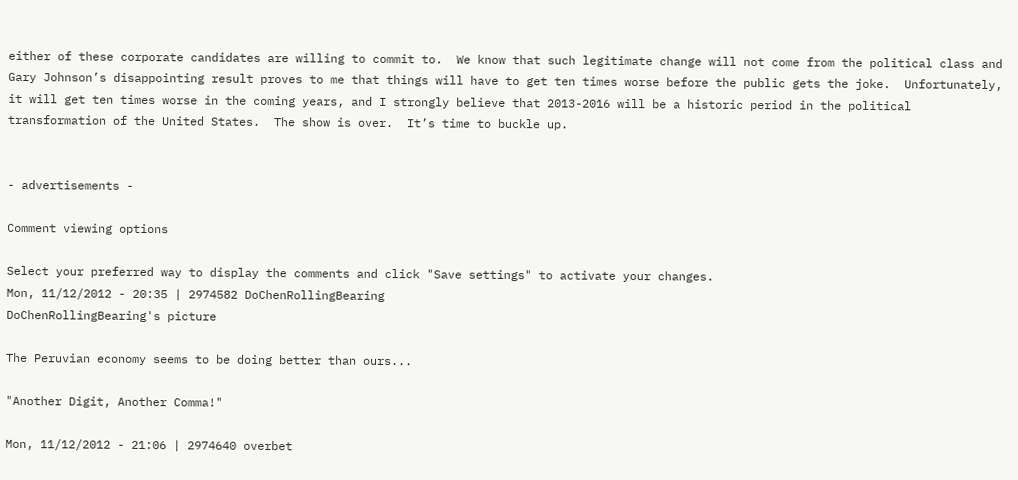either of these corporate candidates are willing to commit to.  We know that such legitimate change will not come from the political class and Gary Johnson’s disappointing result proves to me that things will have to get ten times worse before the public gets the joke.  Unfortunately, it will get ten times worse in the coming years, and I strongly believe that 2013-2016 will be a historic period in the political transformation of the United States.  The show is over.  It’s time to buckle up.


- advertisements -

Comment viewing options

Select your preferred way to display the comments and click "Save settings" to activate your changes.
Mon, 11/12/2012 - 20:35 | 2974582 DoChenRollingBearing
DoChenRollingBearing's picture

The Peruvian economy seems to be doing better than ours...

"Another Digit, Another Comma!"

Mon, 11/12/2012 - 21:06 | 2974640 overbet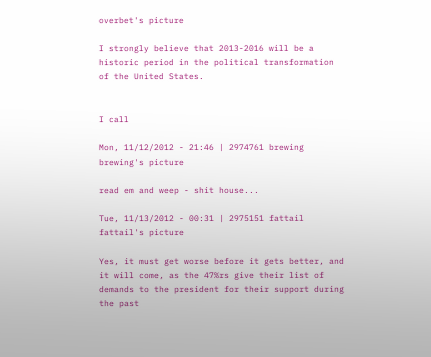overbet's picture

I strongly believe that 2013-2016 will be a historic period in the political transformation of the United States.


I call

Mon, 11/12/2012 - 21:46 | 2974761 brewing
brewing's picture

read em and weep - shit house...

Tue, 11/13/2012 - 00:31 | 2975151 fattail
fattail's picture

Yes, it must get worse before it gets better, and it will come, as the 47%rs give their list of demands to the president for their support during the past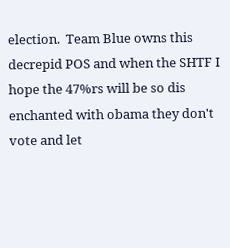election.  Team Blue owns this decrepid POS and when the SHTF I hope the 47%rs will be so dis enchanted with obama they don't vote and let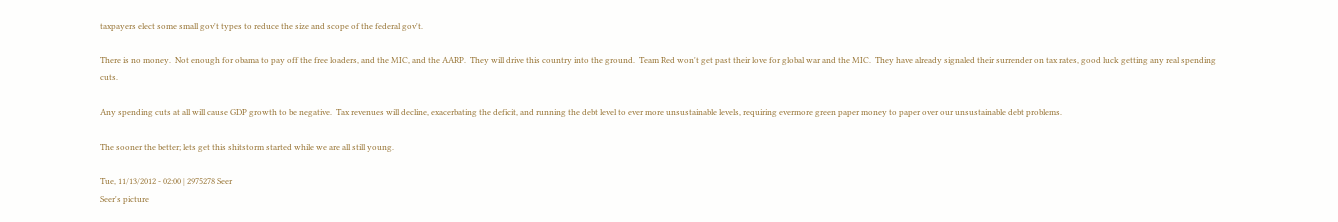taxpayers elect some small gov't types to reduce the size and scope of the federal gov't.

There is no money.  Not enough for obama to pay off the free loaders, and the MIC, and the AARP.  They will drive this country into the ground.  Team Red won't get past their love for global war and the MIC.  They have already signaled their surrender on tax rates, good luck getting any real spending cuts.

Any spending cuts at all will cause GDP growth to be negative.  Tax revenues will decline, exacerbating the deficit, and running the debt level to ever more unsustainable levels, requiring evermore green paper money to paper over our unsustainable debt problems.

The sooner the better; lets get this shitstorm started while we are all still young.

Tue, 11/13/2012 - 02:00 | 2975278 Seer
Seer's picture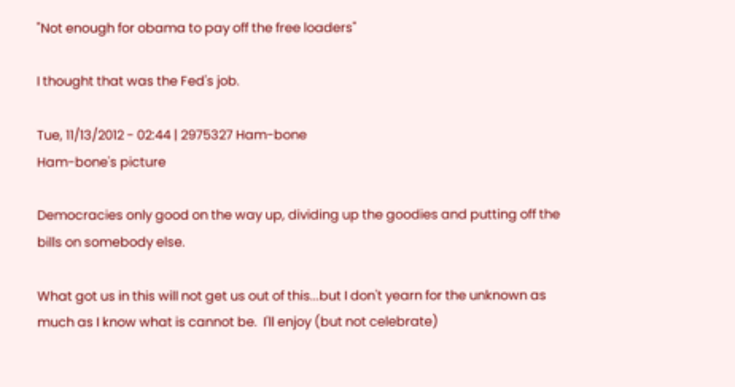"Not enough for obama to pay off the free loaders"

I thought that was the Fed's job.

Tue, 11/13/2012 - 02:44 | 2975327 Ham-bone
Ham-bone's picture

Democracies only good on the way up, dividing up the goodies and putting off the bills on somebody else.

What got us in this will not get us out of this...but I don't yearn for the unknown as much as I know what is cannot be.  I'll enjoy (but not celebrate)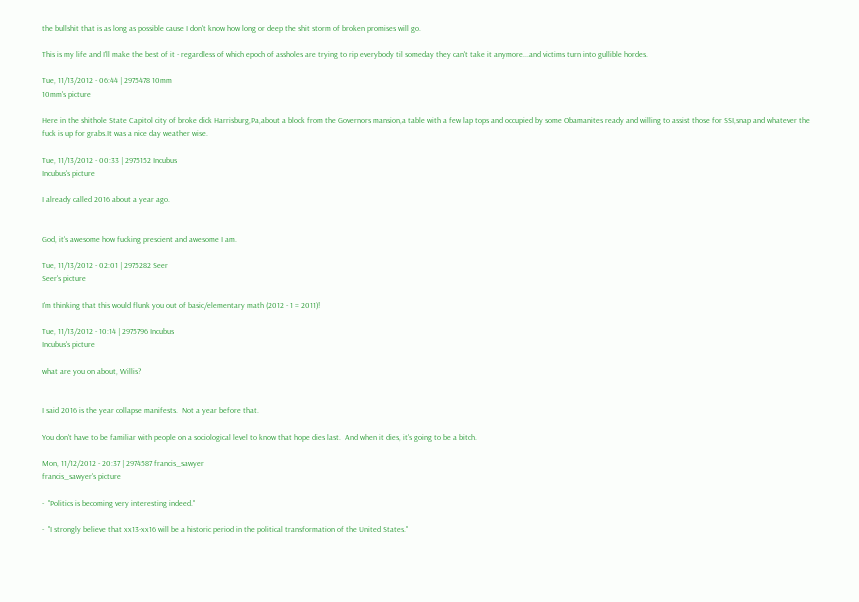the bullshit that is as long as possible cause I don't know how long or deep the shit storm of broken promises will go.

This is my life and I'll make the best of it - regardless of which epoch of assholes are trying to rip everybody til someday they can't take it anymore...and victims turn into gullible hordes.

Tue, 11/13/2012 - 06:44 | 2975478 10mm
10mm's picture

Here in the shithole State Capitol city of broke dick Harrisburg,Pa,about a block from the Governors mansion,a table with a few lap tops and occupied by some Obamanites ready and willing to assist those for SSI,snap and whatever the fuck is up for grabs.It was a nice day weather wise.

Tue, 11/13/2012 - 00:33 | 2975152 Incubus
Incubus's picture

I already called 2016 about a year ago.


God, it's awesome how fucking prescient and awesome I am.

Tue, 11/13/2012 - 02:01 | 2975282 Seer
Seer's picture

I'm thinking that this would flunk you out of basic/elementary math (2012 - 1 = 2011)!

Tue, 11/13/2012 - 10:14 | 2975796 Incubus
Incubus's picture

what are you on about, Willis?


I said 2016 is the year collapse manifests.  Not a year before that.

You don't have to be familiar with people on a sociological level to know that hope dies last.  And when it dies, it's going to be a bitch.

Mon, 11/12/2012 - 20:37 | 2974587 francis_sawyer
francis_sawyer's picture

-  "Politics is becoming very interesting indeed."

-  "I strongly believe that xx13-xx16 will be a historic period in the political transformation of the United States."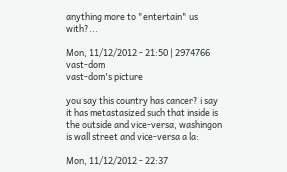anything more to "entertain" us with?...

Mon, 11/12/2012 - 21:50 | 2974766 vast-dom
vast-dom's picture

you say this country has cancer? i say it has metastasized such that inside is the outside and vice-versa, washingon is wall street and vice-versa a la:

Mon, 11/12/2012 - 22:37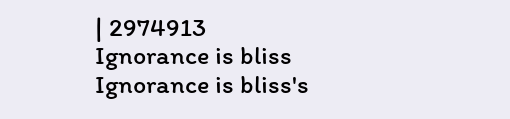| 2974913 Ignorance is bliss
Ignorance is bliss's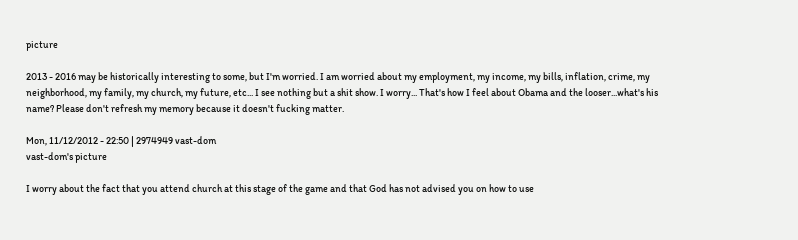picture

2013 - 2016 may be historically interesting to some, but I'm worried. I am worried about my employment, my income, my bills, inflation, crime, my neighborhood, my family, my church, my future, etc... I see nothing but a shit show. I worry... That's how I feel about Obama and the looser...what's his name? Please don't refresh my memory because it doesn't fucking matter.

Mon, 11/12/2012 - 22:50 | 2974949 vast-dom
vast-dom's picture

I worry about the fact that you attend church at this stage of the game and that God has not advised you on how to use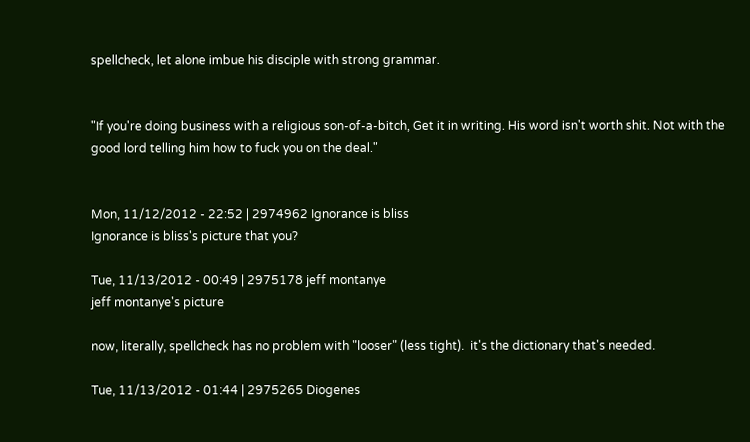spellcheck, let alone imbue his disciple with strong grammar.


"If you're doing business with a religious son-of-a-bitch, Get it in writing. His word isn't worth shit. Not with the good lord telling him how to fuck you on the deal."


Mon, 11/12/2012 - 22:52 | 2974962 Ignorance is bliss
Ignorance is bliss's picture that you?

Tue, 11/13/2012 - 00:49 | 2975178 jeff montanye
jeff montanye's picture

now, literally, spellcheck has no problem with "looser" (less tight).  it's the dictionary that's needed.

Tue, 11/13/2012 - 01:44 | 2975265 Diogenes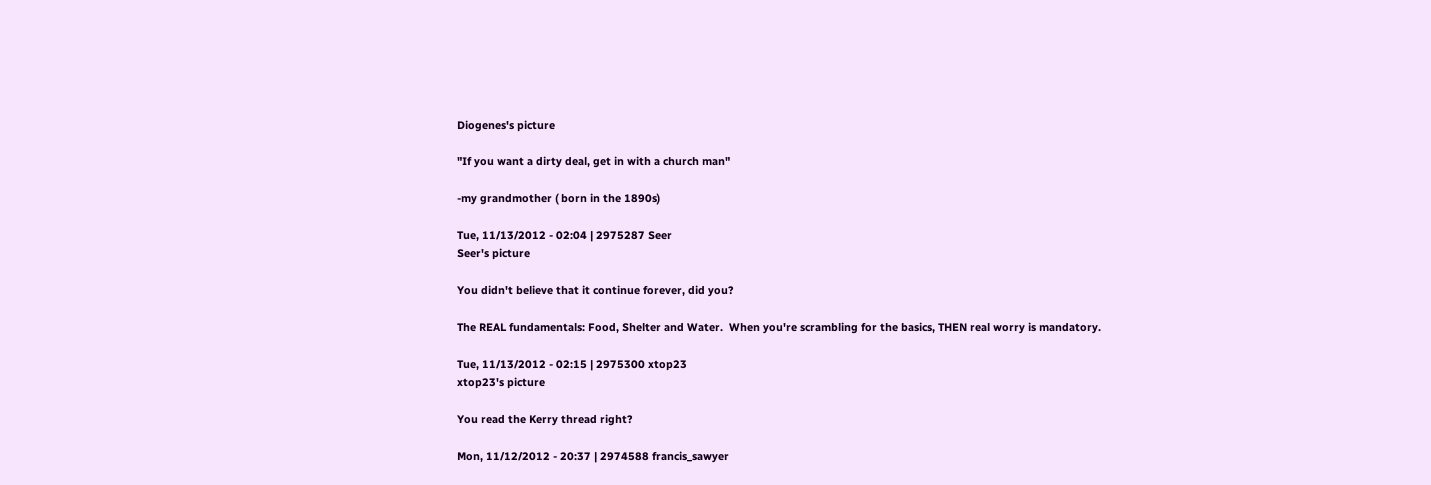Diogenes's picture

"If you want a dirty deal, get in with a church man"

-my grandmother ( born in the 1890s)

Tue, 11/13/2012 - 02:04 | 2975287 Seer
Seer's picture

You didn't believe that it continue forever, did you?

The REAL fundamentals: Food, Shelter and Water.  When you're scrambling for the basics, THEN real worry is mandatory.

Tue, 11/13/2012 - 02:15 | 2975300 xtop23
xtop23's picture

You read the Kerry thread right?

Mon, 11/12/2012 - 20:37 | 2974588 francis_sawyer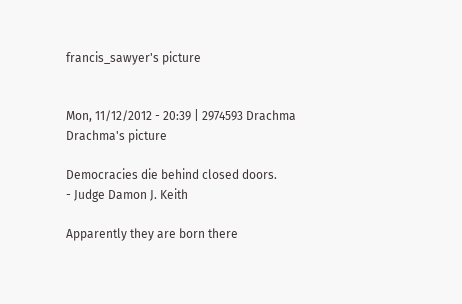francis_sawyer's picture


Mon, 11/12/2012 - 20:39 | 2974593 Drachma
Drachma's picture

Democracies die behind closed doors.
- Judge Damon J. Keith

Apparently they are born there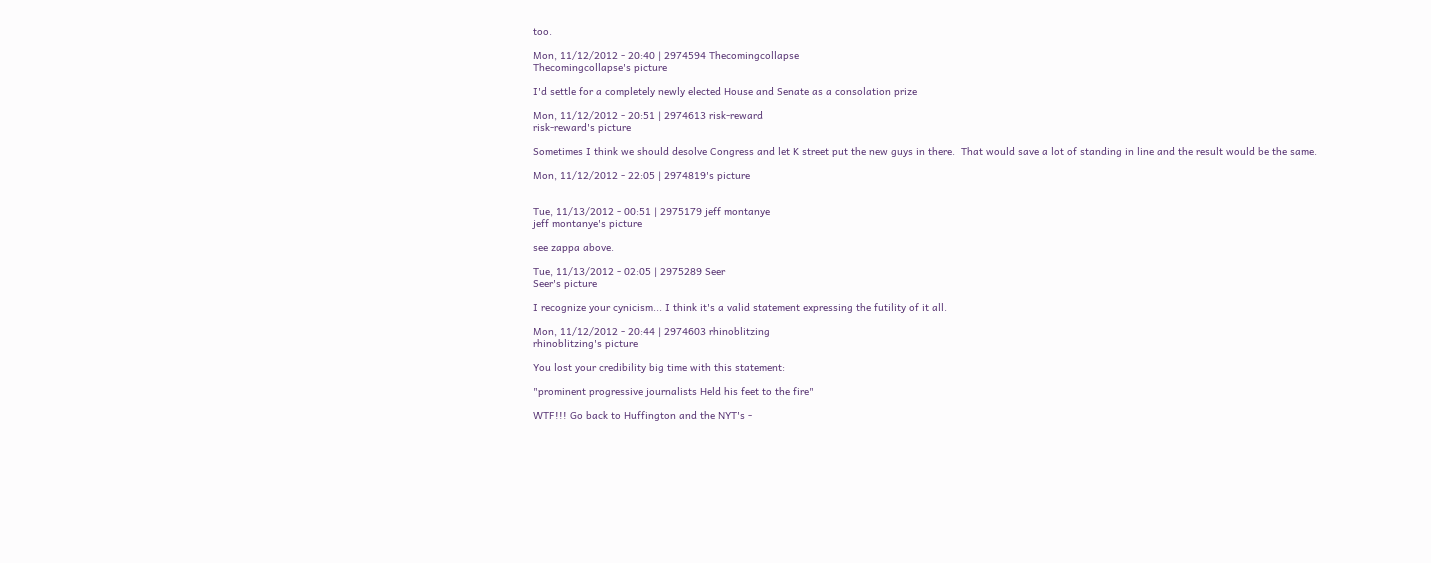too.

Mon, 11/12/2012 - 20:40 | 2974594 Thecomingcollapse
Thecomingcollapse's picture

I'd settle for a completely newly elected House and Senate as a consolation prize

Mon, 11/12/2012 - 20:51 | 2974613 risk-reward
risk-reward's picture

Sometimes I think we should desolve Congress and let K street put the new guys in there.  That would save a lot of standing in line and the result would be the same.

Mon, 11/12/2012 - 22:05 | 2974819's picture


Tue, 11/13/2012 - 00:51 | 2975179 jeff montanye
jeff montanye's picture

see zappa above.

Tue, 11/13/2012 - 02:05 | 2975289 Seer
Seer's picture

I recognize your cynicism... I think it's a valid statement expressing the futility of it all.

Mon, 11/12/2012 - 20:44 | 2974603 rhinoblitzing
rhinoblitzing's picture

You lost your credibility big time with this statement:

"prominent progressive journalists Held his feet to the fire"

WTF!!! Go back to Huffington and the NYT's -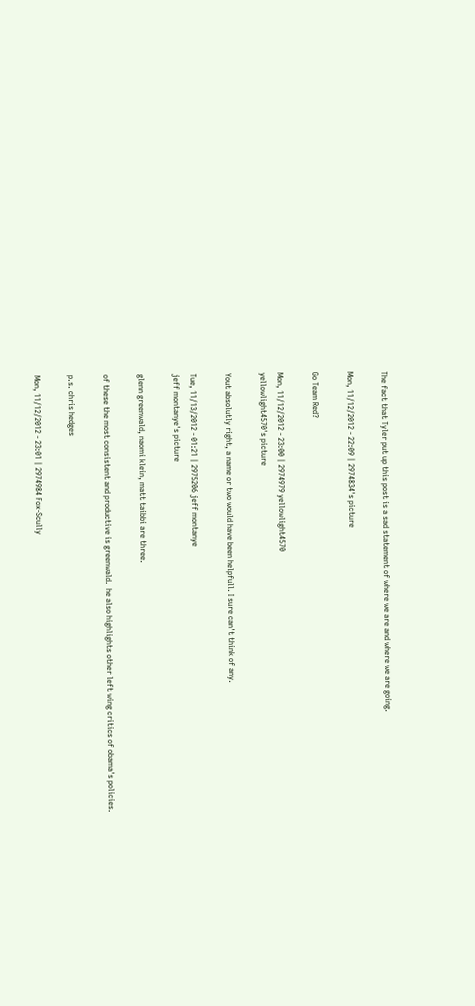The fact that Tyler put up this post is a sad statement of where we are and where we are going.

Mon, 11/12/2012 - 22:09 | 2974834's picture

Go Team Red?

Mon, 11/12/2012 - 23:00 | 2974979 yellowlight4570
yellowlight4570's picture

Yout absolutly right, a name or two would have been helpfull. I sure can't think of any.

Tue, 11/13/2012 - 01:21 | 2975206 jeff montanye
jeff montanye's picture

glenn greenwald, naomi klein, matt taibbi are three.

of these the most consistent and productive is greenwald.  he also highlights other left wing critics of obama's policies.

p.s. chris hedges

Mon, 11/12/2012 - 23:01 | 2974984 Fox-Scully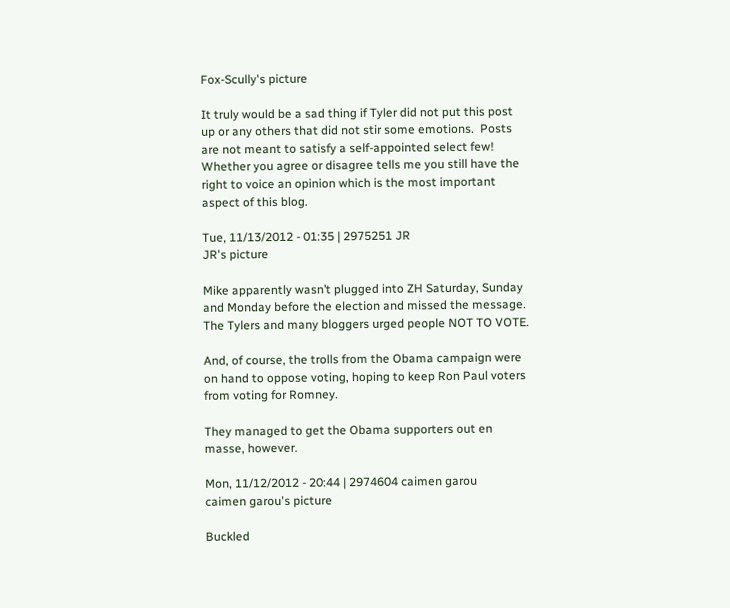Fox-Scully's picture

It truly would be a sad thing if Tyler did not put this post up or any others that did not stir some emotions.  Posts are not meant to satisfy a self-appointed select few!  Whether you agree or disagree tells me you still have the right to voice an opinion which is the most important aspect of this blog.

Tue, 11/13/2012 - 01:35 | 2975251 JR
JR's picture

Mike apparently wasn’t plugged into ZH Saturday, Sunday and Monday before the election and missed the message. The Tylers and many bloggers urged people NOT TO VOTE.

And, of course, the trolls from the Obama campaign were on hand to oppose voting, hoping to keep Ron Paul voters from voting for Romney.

They managed to get the Obama supporters out en masse, however.

Mon, 11/12/2012 - 20:44 | 2974604 caimen garou
caimen garou's picture

Buckled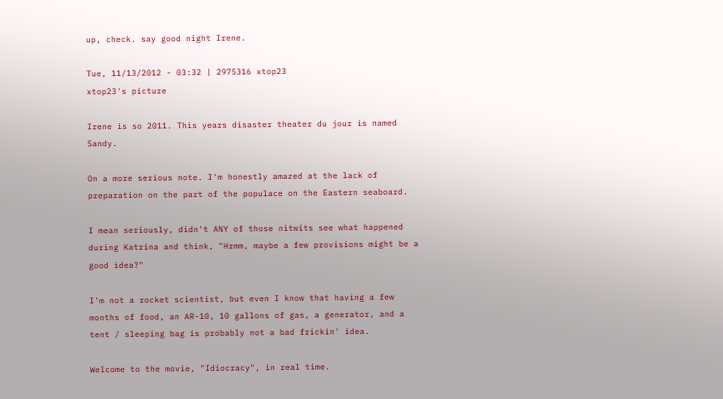up, check. say good night Irene.

Tue, 11/13/2012 - 03:32 | 2975316 xtop23
xtop23's picture

Irene is so 2011. This years disaster theater du jour is named Sandy.

On a more serious note. I'm honestly amazed at the lack of preparation on the part of the populace on the Eastern seaboard.

I mean seriously, didn't ANY of those nitwits see what happened during Katrina and think, "Hrmm, maybe a few provisions might be a good idea?"

I'm not a rocket scientist, but even I know that having a few months of food, an AR-10, 10 gallons of gas, a generator, and a tent / sleeping bag is probably not a bad frickin' idea.

Welcome to the movie, "Idiocracy", in real time.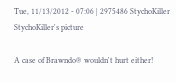Tue, 11/13/2012 - 07:06 | 2975486 StychoKiller
StychoKiller's picture

A case of Brawndo® wouldn't hurt either!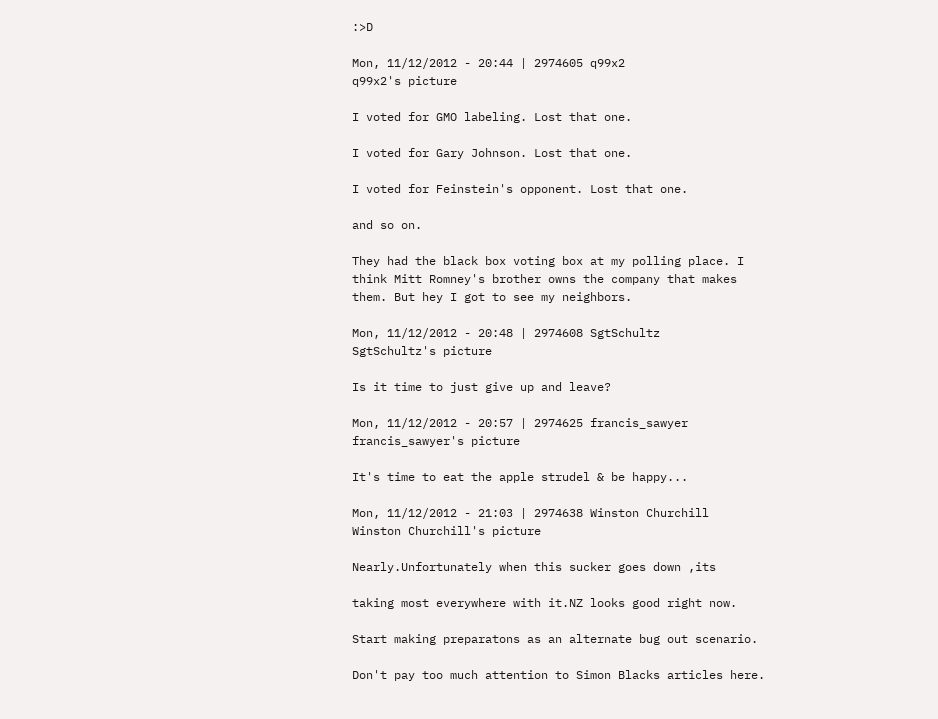:>D

Mon, 11/12/2012 - 20:44 | 2974605 q99x2
q99x2's picture

I voted for GMO labeling. Lost that one.

I voted for Gary Johnson. Lost that one.

I voted for Feinstein's opponent. Lost that one.

and so on.

They had the black box voting box at my polling place. I think Mitt Romney's brother owns the company that makes them. But hey I got to see my neighbors.

Mon, 11/12/2012 - 20:48 | 2974608 SgtSchultz
SgtSchultz's picture

Is it time to just give up and leave?

Mon, 11/12/2012 - 20:57 | 2974625 francis_sawyer
francis_sawyer's picture

It's time to eat the apple strudel & be happy...

Mon, 11/12/2012 - 21:03 | 2974638 Winston Churchill
Winston Churchill's picture

Nearly.Unfortunately when this sucker goes down ,its

taking most everywhere with it.NZ looks good right now.

Start making preparatons as an alternate bug out scenario.

Don't pay too much attention to Simon Blacks articles here.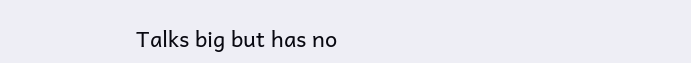Talks big but has no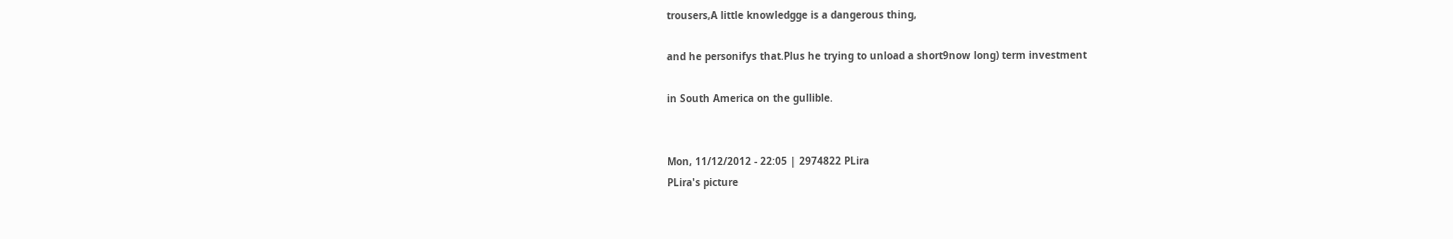trousers,A little knowledgge is a dangerous thing,

and he personifys that.Plus he trying to unload a short9now long) term investment

in South America on the gullible.


Mon, 11/12/2012 - 22:05 | 2974822 PLira
PLira's picture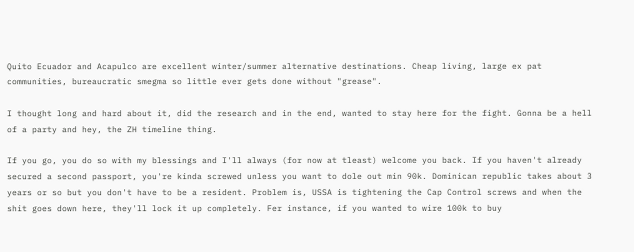Quito Ecuador and Acapulco are excellent winter/summer alternative destinations. Cheap living, large ex pat communities, bureaucratic smegma so little ever gets done without "grease".

I thought long and hard about it, did the research and in the end, wanted to stay here for the fight. Gonna be a hell of a party and hey, the ZH timeline thing.

If you go, you do so with my blessings and I'll always (for now at tleast) welcome you back. If you haven't already secured a second passport, you're kinda screwed unless you want to dole out min 90k. Dominican republic takes about 3 years or so but you don't have to be a resident. Problem is, USSA is tightening the Cap Control screws and when the shit goes down here, they'll lock it up completely. Fer instance, if you wanted to wire 100k to buy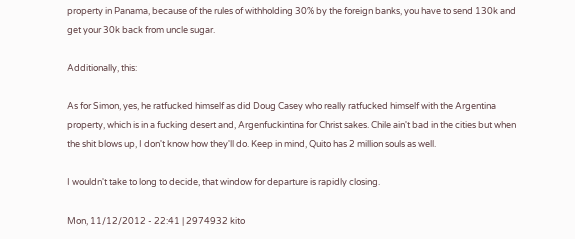property in Panama, because of the rules of withholding 30% by the foreign banks, you have to send 130k and get your 30k back from uncle sugar.

Additionally, this:

As for Simon, yes, he ratfucked himself as did Doug Casey who really ratfucked himself with the Argentina property, which is in a fucking desert and, Argenfuckintina for Christ sakes. Chile ain't bad in the cities but when the shit blows up, I don't know how they'll do. Keep in mind, Quito has 2 million souls as well.

I wouldn't take to long to decide, that window for departure is rapidly closing.

Mon, 11/12/2012 - 22:41 | 2974932 kito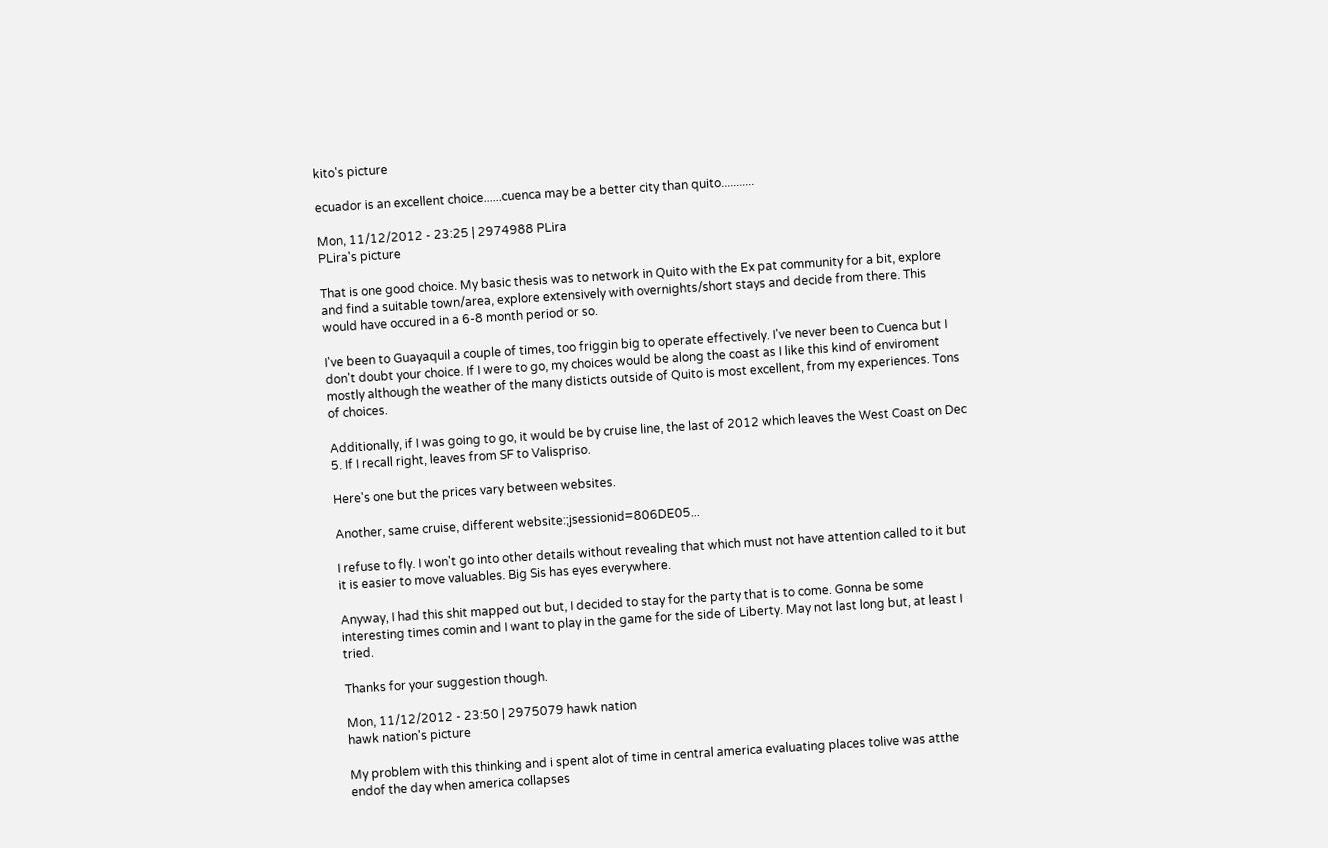kito's picture

ecuador is an excellent choice......cuenca may be a better city than quito...........

Mon, 11/12/2012 - 23:25 | 2974988 PLira
PLira's picture

That is one good choice. My basic thesis was to network in Quito with the Ex pat community for a bit, explore and find a suitable town/area, explore extensively with overnights/short stays and decide from there. This would have occured in a 6-8 month period or so.

I've been to Guayaquil a couple of times, too friggin big to operate effectively. I've never been to Cuenca but I don't doubt your choice. If I were to go, my choices would be along the coast as I like this kind of enviroment mostly although the weather of the many disticts outside of Quito is most excellent, from my experiences. Tons of choices.

Additionally, if I was going to go, it would be by cruise line, the last of 2012 which leaves the West Coast on Dec 5. If I recall right, leaves from SF to Valispriso.

Here's one but the prices vary between websites.

Another, same cruise, different website:;jsessionid=806DE05...

I refuse to fly. I won't go into other details without revealing that which must not have attention called to it but it is easier to move valuables. Big Sis has eyes everywhere.

Anyway, I had this shit mapped out but, I decided to stay for the party that is to come. Gonna be some interesting times comin and I want to play in the game for the side of Liberty. May not last long but, at least I tried.

Thanks for your suggestion though.

Mon, 11/12/2012 - 23:50 | 2975079 hawk nation
hawk nation's picture

My problem with this thinking and i spent alot of time in central america evaluating places tolive was atthe endof the day when america collapses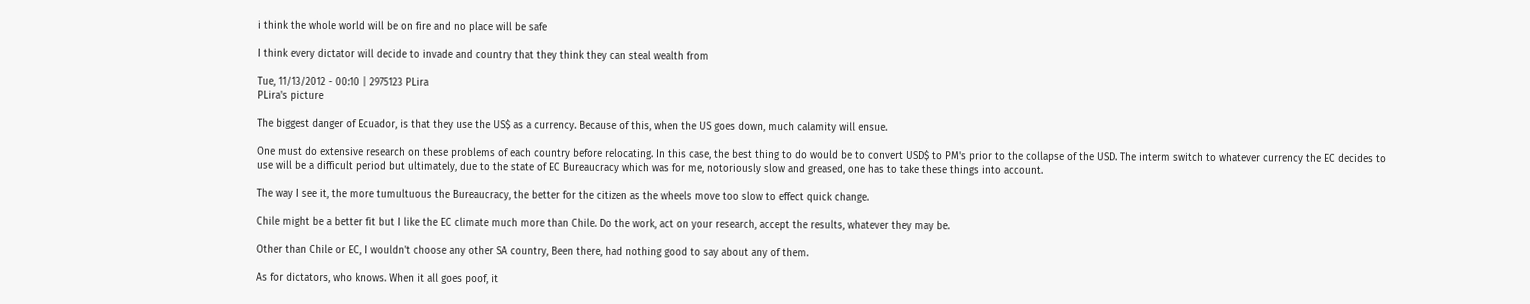i think the whole world will be on fire and no place will be safe

I think every dictator will decide to invade and country that they think they can steal wealth from

Tue, 11/13/2012 - 00:10 | 2975123 PLira
PLira's picture

The biggest danger of Ecuador, is that they use the US$ as a currency. Because of this, when the US goes down, much calamity will ensue.

One must do extensive research on these problems of each country before relocating. In this case, the best thing to do would be to convert USD$ to PM's prior to the collapse of the USD. The interm switch to whatever currency the EC decides to use will be a difficult period but ultimately, due to the state of EC Bureaucracy which was for me, notoriously slow and greased, one has to take these things into account.

The way I see it, the more tumultuous the Bureaucracy, the better for the citizen as the wheels move too slow to effect quick change.

Chile might be a better fit but I like the EC climate much more than Chile. Do the work, act on your research, accept the results, whatever they may be.

Other than Chile or EC, I wouldn't choose any other SA country, Been there, had nothing good to say about any of them.

As for dictators, who knows. When it all goes poof, it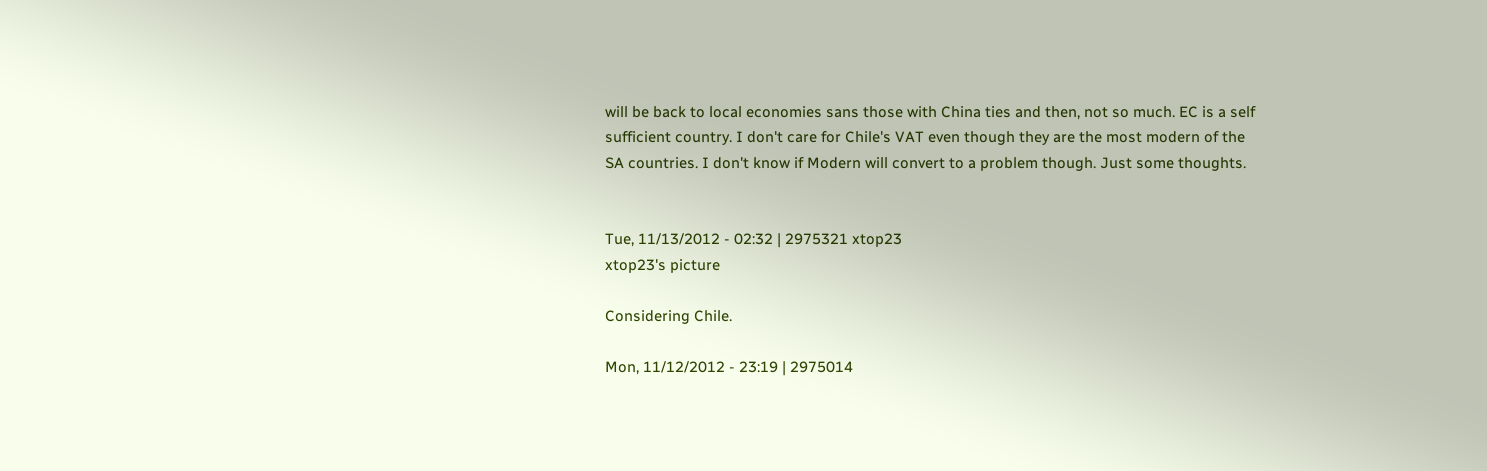will be back to local economies sans those with China ties and then, not so much. EC is a self sufficient country. I don't care for Chile's VAT even though they are the most modern of the SA countries. I don't know if Modern will convert to a problem though. Just some thoughts.


Tue, 11/13/2012 - 02:32 | 2975321 xtop23
xtop23's picture

Considering Chile.

Mon, 11/12/2012 - 23:19 | 2975014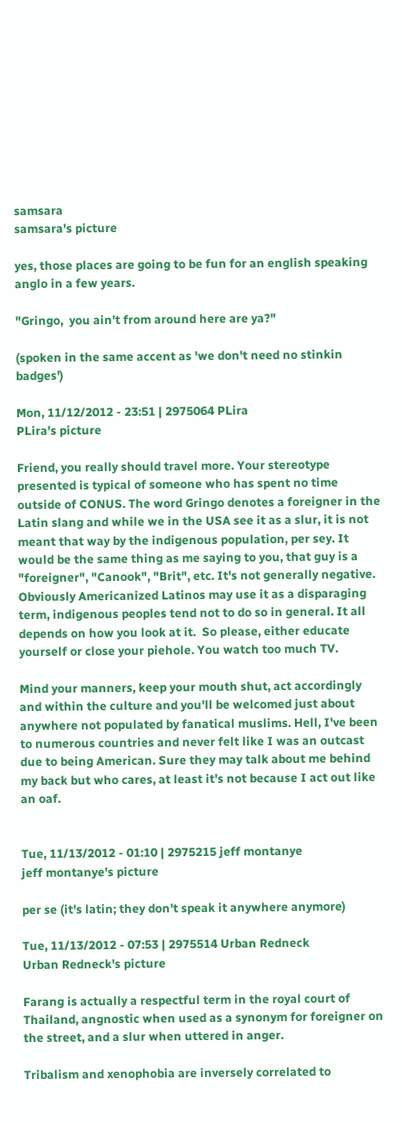samsara
samsara's picture

yes, those places are going to be fun for an english speaking anglo in a few years.

"Gringo,  you ain't from around here are ya?"

(spoken in the same accent as 'we don't need no stinkin badges')

Mon, 11/12/2012 - 23:51 | 2975064 PLira
PLira's picture

Friend, you really should travel more. Your stereotype presented is typical of someone who has spent no time outside of CONUS. The word Gringo denotes a foreigner in the Latin slang and while we in the USA see it as a slur, it is not meant that way by the indigenous population, per sey. It would be the same thing as me saying to you, that guy is a "foreigner", "Canook", "Brit", etc. It's not generally negative. Obviously Americanized Latinos may use it as a disparaging term, indigenous peoples tend not to do so in general. It all depends on how you look at it.  So please, either educate yourself or close your piehole. You watch too much TV.

Mind your manners, keep your mouth shut, act accordingly and within the culture and you'll be welcomed just about anywhere not populated by fanatical muslims. Hell, I've been to numerous countries and never felt like I was an outcast due to being American. Sure they may talk about me behind my back but who cares, at least it's not because I act out like an oaf.


Tue, 11/13/2012 - 01:10 | 2975215 jeff montanye
jeff montanye's picture

per se (it's latin; they don't speak it anywhere anymore)

Tue, 11/13/2012 - 07:53 | 2975514 Urban Redneck
Urban Redneck's picture

Farang is actually a respectful term in the royal court of Thailand, angnostic when used as a synonym for foreigner on the street, and a slur when uttered in anger.

Tribalism and xenophobia are inversely correlated to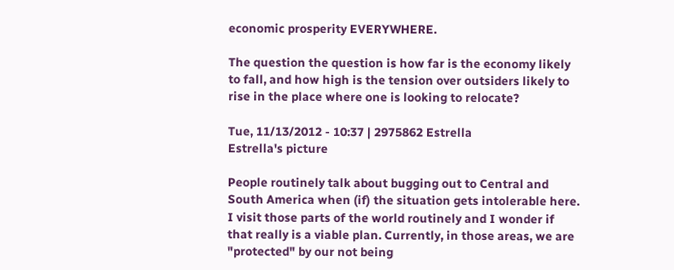economic prosperity EVERYWHERE.

The question the question is how far is the economy likely to fall, and how high is the tension over outsiders likely to rise in the place where one is looking to relocate?

Tue, 11/13/2012 - 10:37 | 2975862 Estrella
Estrella's picture

People routinely talk about bugging out to Central and South America when (if) the situation gets intolerable here. I visit those parts of the world routinely and I wonder if that really is a viable plan. Currently, in those areas, we are "protected" by our not being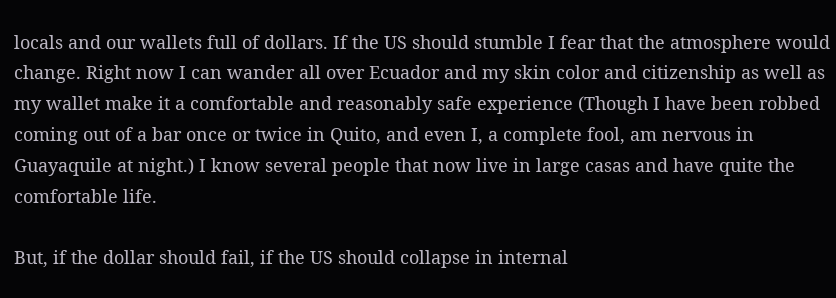locals and our wallets full of dollars. If the US should stumble I fear that the atmosphere would change. Right now I can wander all over Ecuador and my skin color and citizenship as well as my wallet make it a comfortable and reasonably safe experience (Though I have been robbed coming out of a bar once or twice in Quito, and even I, a complete fool, am nervous in Guayaquile at night.) I know several people that now live in large casas and have quite the comfortable life.

But, if the dollar should fail, if the US should collapse in internal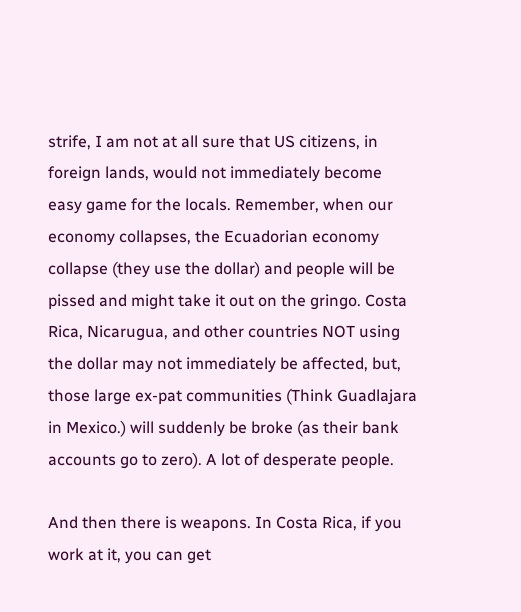strife, I am not at all sure that US citizens, in foreign lands, would not immediately become easy game for the locals. Remember, when our economy collapses, the Ecuadorian economy collapse (they use the dollar) and people will be pissed and might take it out on the gringo. Costa Rica, Nicarugua, and other countries NOT using the dollar may not immediately be affected, but, those large ex-pat communities (Think Guadlajara in Mexico.) will suddenly be broke (as their bank accounts go to zero). A lot of desperate people.

And then there is weapons. In Costa Rica, if you work at it, you can get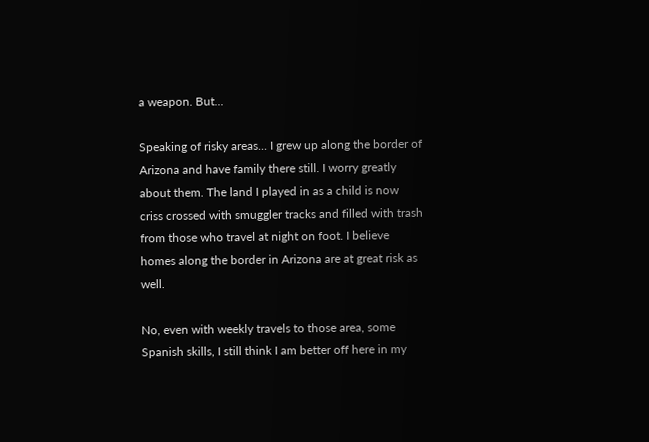a weapon. But...

Speaking of risky areas... I grew up along the border of Arizona and have family there still. I worry greatly about them. The land I played in as a child is now criss crossed with smuggler tracks and filled with trash from those who travel at night on foot. I believe homes along the border in Arizona are at great risk as well.

No, even with weekly travels to those area, some Spanish skills, I still think I am better off here in my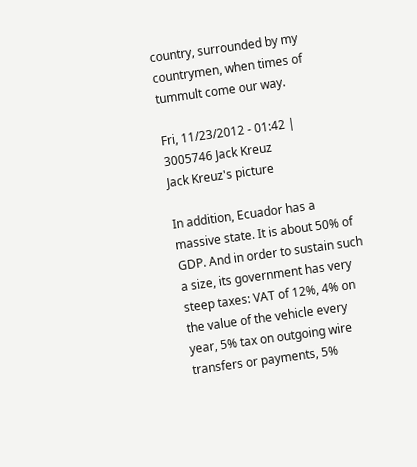country, surrounded by my countrymen, when times of tummult come our way.

Fri, 11/23/2012 - 01:42 | 3005746 Jack Kreuz
Jack Kreuz's picture

In addition, Ecuador has a massive state. It is about 50% of GDP. And in order to sustain such a size, its government has very steep taxes: VAT of 12%, 4% on the value of the vehicle every year, 5% tax on outgoing wire transfers or payments, 5%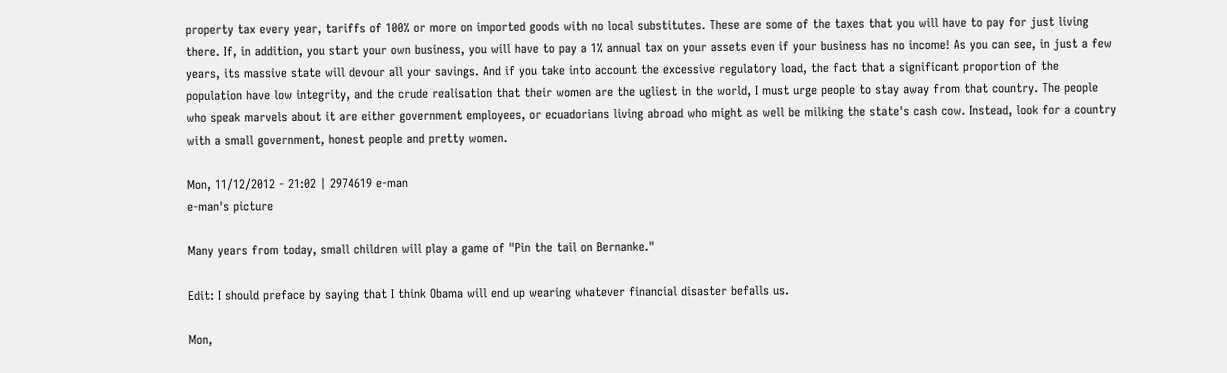property tax every year, tariffs of 100% or more on imported goods with no local substitutes. These are some of the taxes that you will have to pay for just living there. If, in addition, you start your own business, you will have to pay a 1% annual tax on your assets even if your business has no income! As you can see, in just a few years, its massive state will devour all your savings. And if you take into account the excessive regulatory load, the fact that a significant proportion of the population have low integrity, and the crude realisation that their women are the ugliest in the world, I must urge people to stay away from that country. The people who speak marvels about it are either government employees, or ecuadorians living abroad who might as well be milking the state's cash cow. Instead, look for a country with a small government, honest people and pretty women.

Mon, 11/12/2012 - 21:02 | 2974619 e-man
e-man's picture

Many years from today, small children will play a game of "Pin the tail on Bernanke."

Edit: I should preface by saying that I think Obama will end up wearing whatever financial disaster befalls us.

Mon,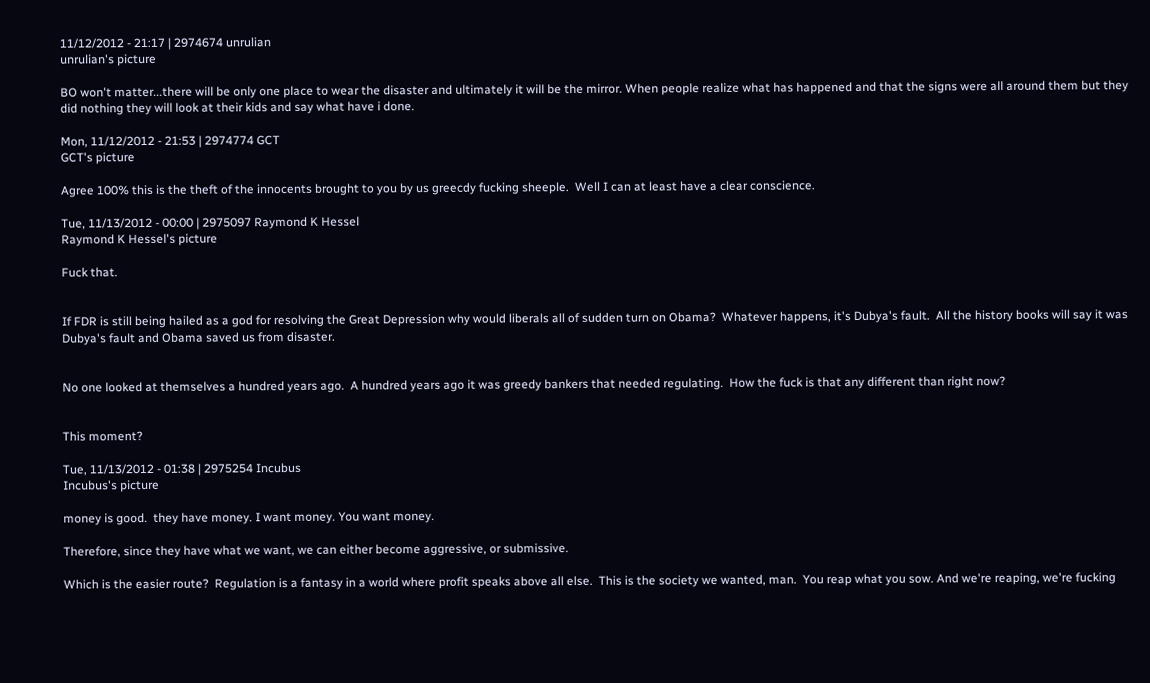11/12/2012 - 21:17 | 2974674 unrulian
unrulian's picture

BO won't matter...there will be only one place to wear the disaster and ultimately it will be the mirror. When people realize what has happened and that the signs were all around them but they did nothing they will look at their kids and say what have i done.

Mon, 11/12/2012 - 21:53 | 2974774 GCT
GCT's picture

Agree 100% this is the theft of the innocents brought to you by us greecdy fucking sheeple.  Well I can at least have a clear conscience.

Tue, 11/13/2012 - 00:00 | 2975097 Raymond K Hessel
Raymond K Hessel's picture

Fuck that.


If FDR is still being hailed as a god for resolving the Great Depression why would liberals all of sudden turn on Obama?  Whatever happens, it's Dubya's fault.  All the history books will say it was Dubya's fault and Obama saved us from disaster.


No one looked at themselves a hundred years ago.  A hundred years ago it was greedy bankers that needed regulating.  How the fuck is that any different than right now?


This moment?

Tue, 11/13/2012 - 01:38 | 2975254 Incubus
Incubus's picture

money is good.  they have money. I want money. You want money.

Therefore, since they have what we want, we can either become aggressive, or submissive.

Which is the easier route?  Regulation is a fantasy in a world where profit speaks above all else.  This is the society we wanted, man.  You reap what you sow. And we're reaping, we're fucking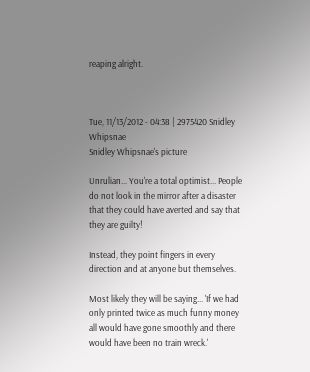reaping alright.



Tue, 11/13/2012 - 04:38 | 2975420 Snidley Whipsnae
Snidley Whipsnae's picture

Unrulian... You're a total optimist... People do not look in the mirror after a disaster that they could have averted and say that they are guilty!

Instead, they point fingers in every direction and at anyone but themselves.

Most likely they will be saying... 'If we had only printed twice as much funny money all would have gone smoothly and there would have been no train wreck.'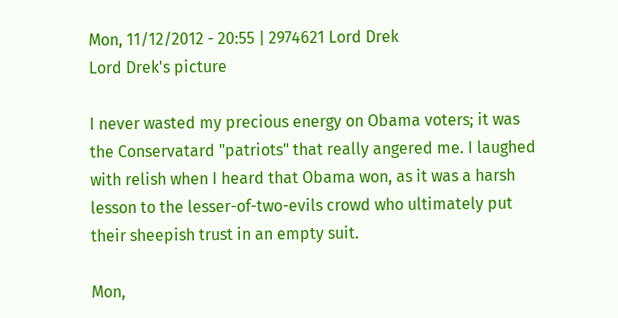Mon, 11/12/2012 - 20:55 | 2974621 Lord Drek
Lord Drek's picture

I never wasted my precious energy on Obama voters; it was the Conservatard "patriots" that really angered me. I laughed with relish when I heard that Obama won, as it was a harsh lesson to the lesser-of-two-evils crowd who ultimately put their sheepish trust in an empty suit.

Mon,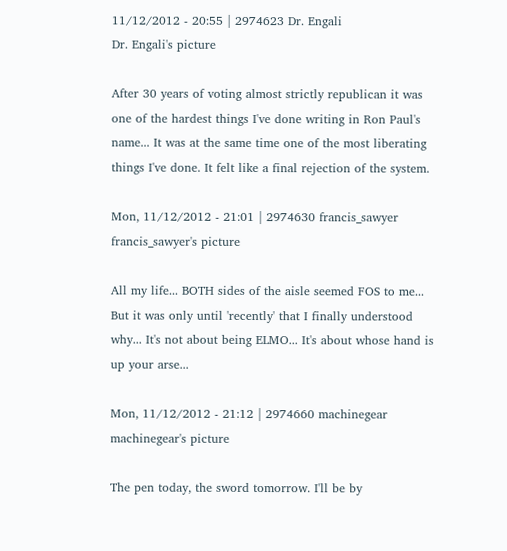11/12/2012 - 20:55 | 2974623 Dr. Engali
Dr. Engali's picture

After 30 years of voting almost strictly republican it was one of the hardest things I've done writing in Ron Paul's name... It was at the same time one of the most liberating things I've done. It felt like a final rejection of the system.

Mon, 11/12/2012 - 21:01 | 2974630 francis_sawyer
francis_sawyer's picture

All my life... BOTH sides of the aisle seemed FOS to me... But it was only until 'recently' that I finally understood why... It's not about being ELMO... It's about whose hand is up your arse...

Mon, 11/12/2012 - 21:12 | 2974660 machinegear
machinegear's picture

The pen today, the sword tomorrow. I'll be by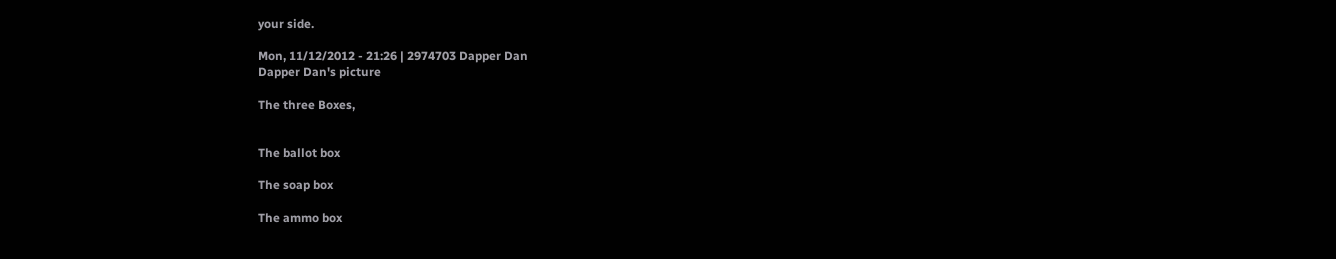your side.

Mon, 11/12/2012 - 21:26 | 2974703 Dapper Dan
Dapper Dan's picture

The three Boxes,


The ballot box

The soap box

The ammo box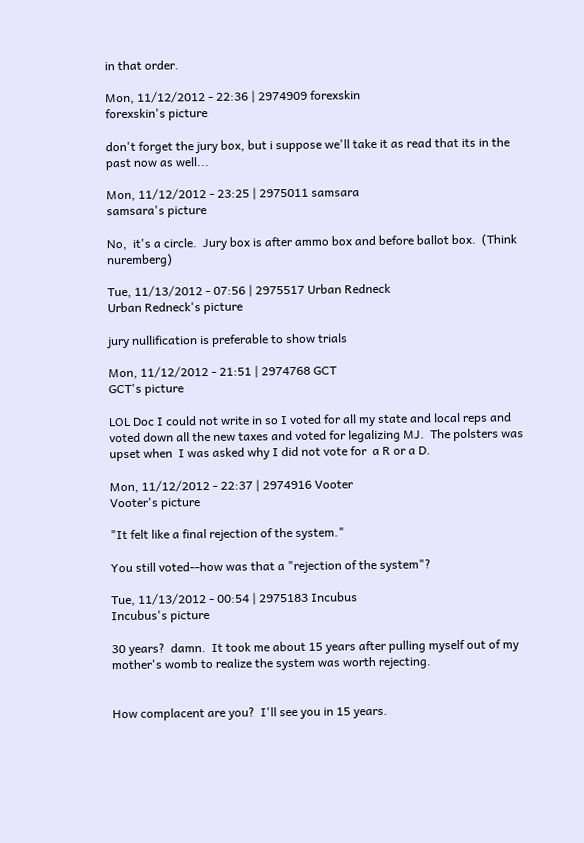in that order.

Mon, 11/12/2012 - 22:36 | 2974909 forexskin
forexskin's picture

don't forget the jury box, but i suppose we'll take it as read that its in the past now as well...

Mon, 11/12/2012 - 23:25 | 2975011 samsara
samsara's picture

No,  it's a circle.  Jury box is after ammo box and before ballot box.  (Think nuremberg)

Tue, 11/13/2012 - 07:56 | 2975517 Urban Redneck
Urban Redneck's picture

jury nullification is preferable to show trials

Mon, 11/12/2012 - 21:51 | 2974768 GCT
GCT's picture

LOL Doc I could not write in so I voted for all my state and local reps and voted down all the new taxes and voted for legalizing MJ.  The polsters was upset when  I was asked why I did not vote for  a R or a D.

Mon, 11/12/2012 - 22:37 | 2974916 Vooter
Vooter's picture

"It felt like a final rejection of the system."

You still voted--how was that a "rejection of the system"?

Tue, 11/13/2012 - 00:54 | 2975183 Incubus
Incubus's picture

30 years?  damn.  It took me about 15 years after pulling myself out of my mother's womb to realize the system was worth rejecting.


How complacent are you?  I'll see you in 15 years.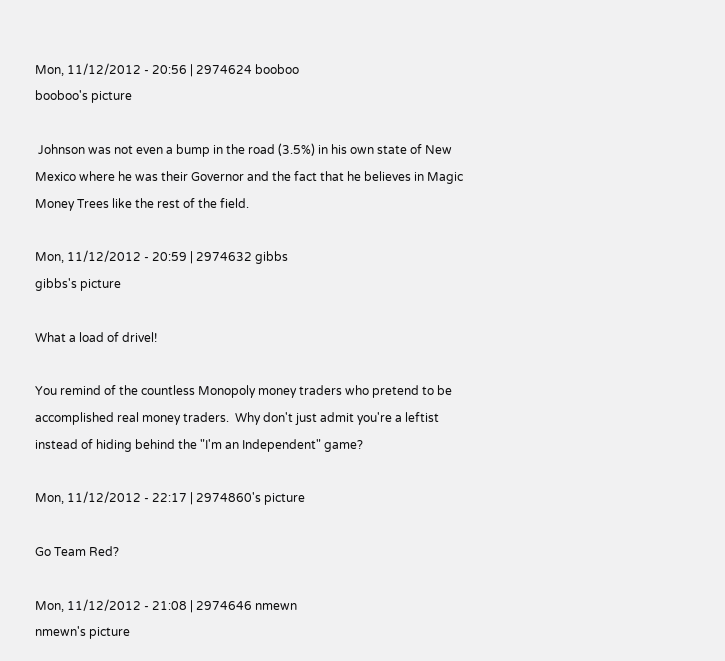Mon, 11/12/2012 - 20:56 | 2974624 booboo
booboo's picture

 Johnson was not even a bump in the road (3.5%) in his own state of New Mexico where he was their Governor and the fact that he believes in Magic Money Trees like the rest of the field.

Mon, 11/12/2012 - 20:59 | 2974632 gibbs
gibbs's picture

What a load of drivel!

You remind of the countless Monopoly money traders who pretend to be accomplished real money traders.  Why don't just admit you're a leftist instead of hiding behind the "I'm an Independent" game?

Mon, 11/12/2012 - 22:17 | 2974860's picture

Go Team Red?

Mon, 11/12/2012 - 21:08 | 2974646 nmewn
nmewn's picture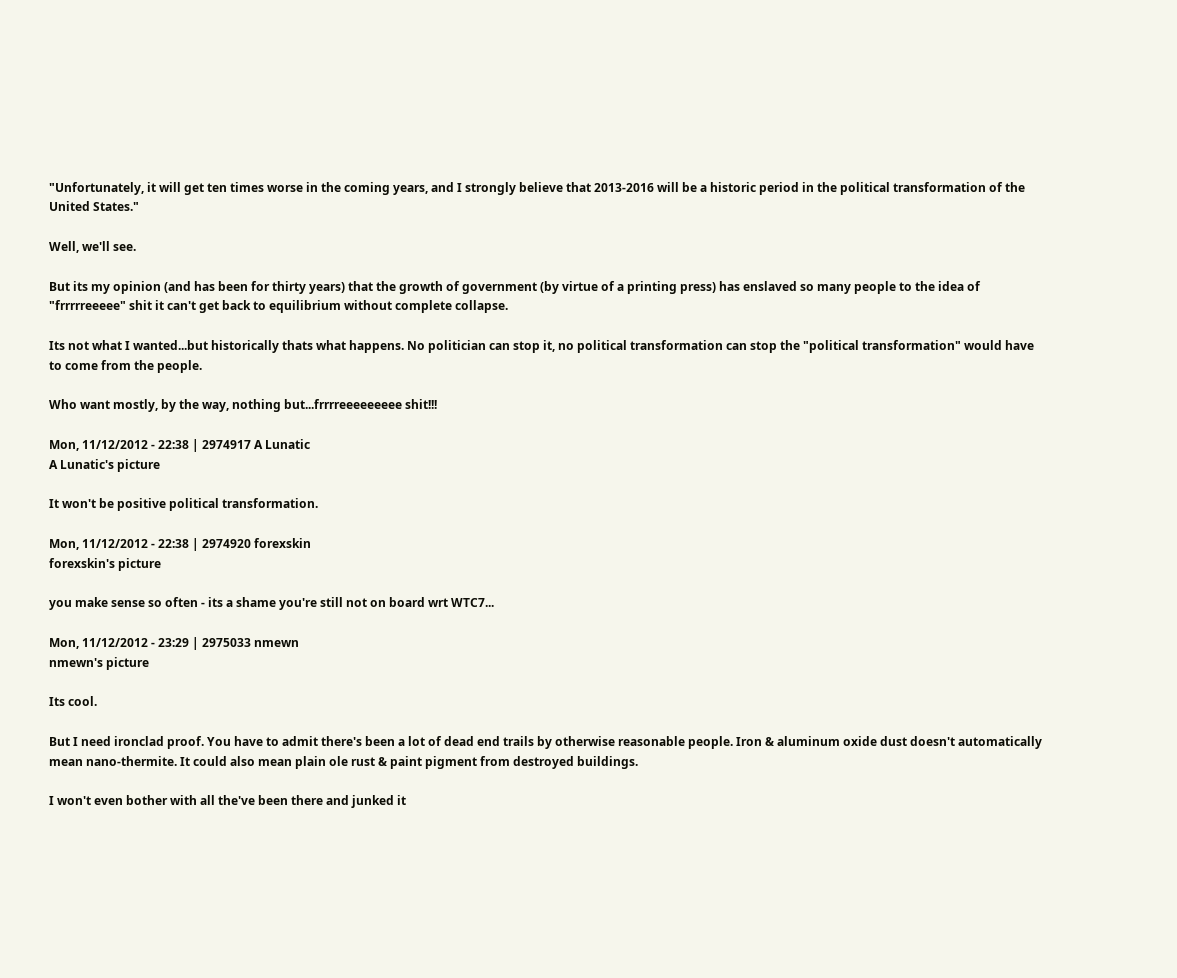"Unfortunately, it will get ten times worse in the coming years, and I strongly believe that 2013-2016 will be a historic period in the political transformation of the United States."

Well, we'll see.

But its my opinion (and has been for thirty years) that the growth of government (by virtue of a printing press) has enslaved so many people to the idea of "frrrrreeeee" shit it can't get back to equilibrium without complete collapse.

Its not what I wanted...but historically thats what happens. No politician can stop it, no political transformation can stop the "political transformation" would have to come from the people.

Who want mostly, by the way, nothing but...frrrreeeeeeeee shit!!!

Mon, 11/12/2012 - 22:38 | 2974917 A Lunatic
A Lunatic's picture

It won't be positive political transformation.

Mon, 11/12/2012 - 22:38 | 2974920 forexskin
forexskin's picture

you make sense so often - its a shame you're still not on board wrt WTC7...

Mon, 11/12/2012 - 23:29 | 2975033 nmewn
nmewn's picture

Its cool.

But I need ironclad proof. You have to admit there's been a lot of dead end trails by otherwise reasonable people. Iron & aluminum oxide dust doesn't automatically mean nano-thermite. It could also mean plain ole rust & paint pigment from destroyed buildings.

I won't even bother with all the've been there and junked it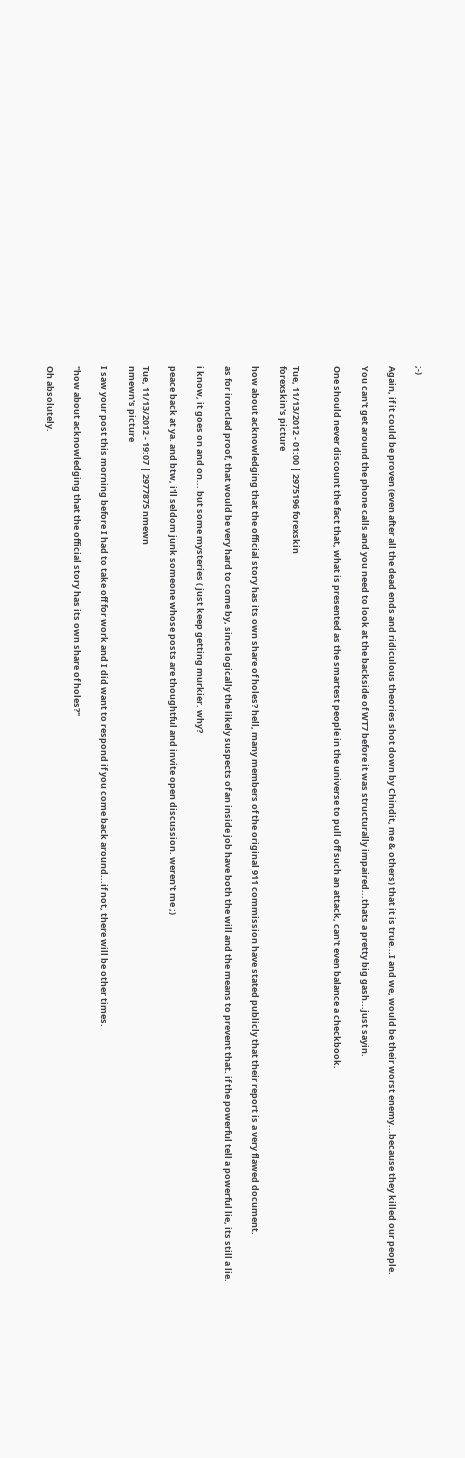;-)

Again, if it could be proven (even after all the dead ends and ridiculous theories shot down by Chindit, me & others) that it is true...I and we, would be their worst enemy...because they killed our people.

You can't get around the phone calls and you need to look at the backside of WT7 before it was structurally impaired...thats a pretty big gash...just sayin.

One should never discount the fact that, what is presented as the smartest people in the universe to pull off such an attack, can't even balance a checkbook.


Tue, 11/13/2012 - 01:00 | 2975196 forexskin
forexskin's picture

how about acknowledging that the official story has its own share of holes? hell, many members of the original 911 commission have stated publicly that their report is a very flawed document.

as for ironclad proof, that would be very hard to come by, since logically the likely suspects of an inside job have both the will and the means to prevent that. if the powerful tell a powerful lie, its still a lie.

i know, it goes on and on... but some mysteries ( just keep getting murkier. why?

peace back at ya. and btw, i'll seldom junk someone whose posts are thoughtful and invite open discussion. weren't me ;)

Tue, 11/13/2012 - 19:07 | 2977875 nmewn
nmewn's picture

I saw your post this morning before I had to take off for work and I did want to respond if you come back around...if not, there will be other times.

"how about acknowledging that the official story has its own share of holes?"

Oh absolutely.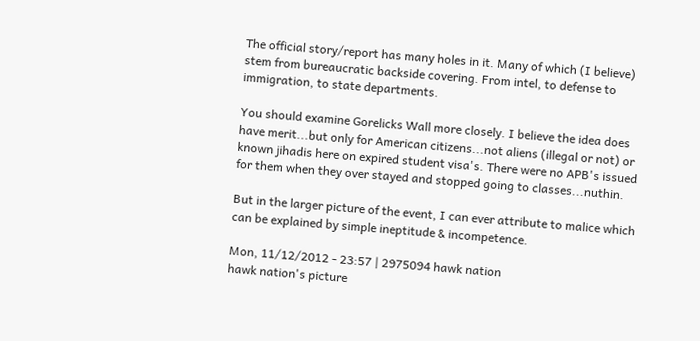The official story/report has many holes in it. Many of which (I believe) stem from bureaucratic backside covering. From intel, to defense to immigration, to state departments.

You should examine Gorelicks Wall more closely. I believe the idea does have merit...but only for American citizens...not aliens (illegal or not) or known jihadis here on expired student visa's. There were no APB's issued for them when they over stayed and stopped going to classes...nuthin.

But in the larger picture of the event, I can ever attribute to malice which can be explained by simple ineptitude & incompetence.

Mon, 11/12/2012 - 23:57 | 2975094 hawk nation
hawk nation's picture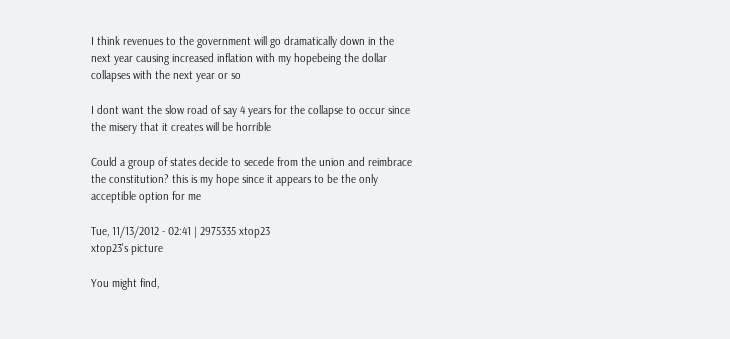I think revenues to the government will go dramatically down in the next year causing increased inflation with my hopebeing the dollar collapses with the next year or so

I dont want the slow road of say 4 years for the collapse to occur since the misery that it creates will be horrible

Could a group of states decide to secede from the union and reimbrace the constitution? this is my hope since it appears to be the only acceptible option for me

Tue, 11/13/2012 - 02:41 | 2975335 xtop23
xtop23's picture

You might find,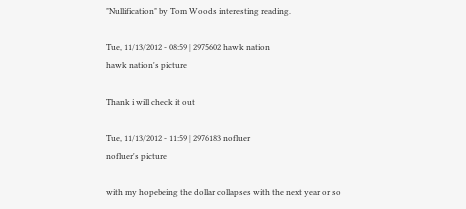"Nullification" by Tom Woods interesting reading.

Tue, 11/13/2012 - 08:59 | 2975602 hawk nation
hawk nation's picture

Thank i will check it out

Tue, 11/13/2012 - 11:59 | 2976183 nofluer
nofluer's picture

with my hopebeing the dollar collapses with the next year or so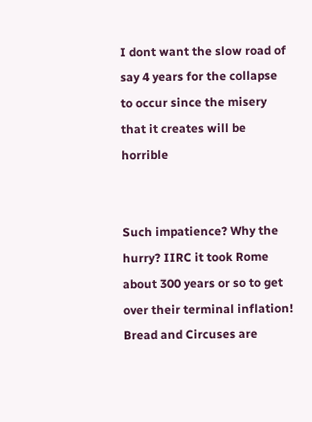I dont want the slow road of say 4 years for the collapse to occur since the misery that it creates will be horrible


Such impatience? Why the hurry? IIRC it took Rome about 300 years or so to get over their terminal inflation! Bread and Circuses are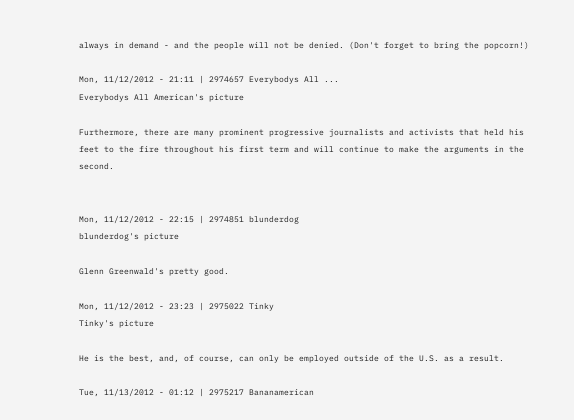always in demand - and the people will not be denied. (Don't forget to bring the popcorn!)

Mon, 11/12/2012 - 21:11 | 2974657 Everybodys All ...
Everybodys All American's picture

Furthermore, there are many prominent progressive journalists and activists that held his feet to the fire throughout his first term and will continue to make the arguments in the second.


Mon, 11/12/2012 - 22:15 | 2974851 blunderdog
blunderdog's picture

Glenn Greenwald's pretty good.

Mon, 11/12/2012 - 23:23 | 2975022 Tinky
Tinky's picture

He is the best, and, of course, can only be employed outside of the U.S. as a result.

Tue, 11/13/2012 - 01:12 | 2975217 Bananamerican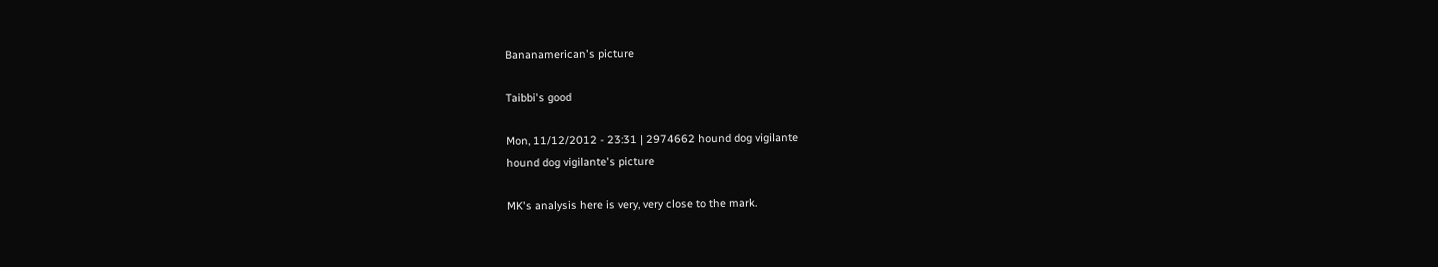Bananamerican's picture

Taibbi's good

Mon, 11/12/2012 - 23:31 | 2974662 hound dog vigilante
hound dog vigilante's picture

MK's analysis here is very, very close to the mark.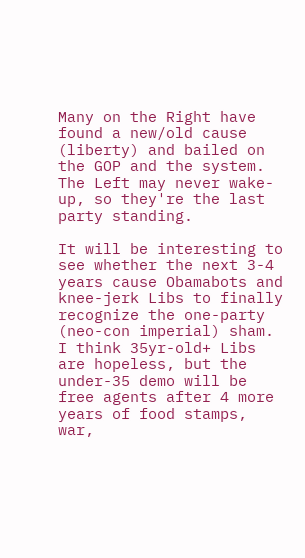Many on the Right have found a new/old cause (liberty) and bailed on the GOP and the system.  The Left may never wake-up, so they're the last party standing.

It will be interesting to see whether the next 3-4 years cause Obamabots and knee-jerk Libs to finally recognize the one-party (neo-con imperial) sham.  I think 35yr-old+ Libs are hopeless, but the under-35 demo will be free agents after 4 more years of food stamps, war,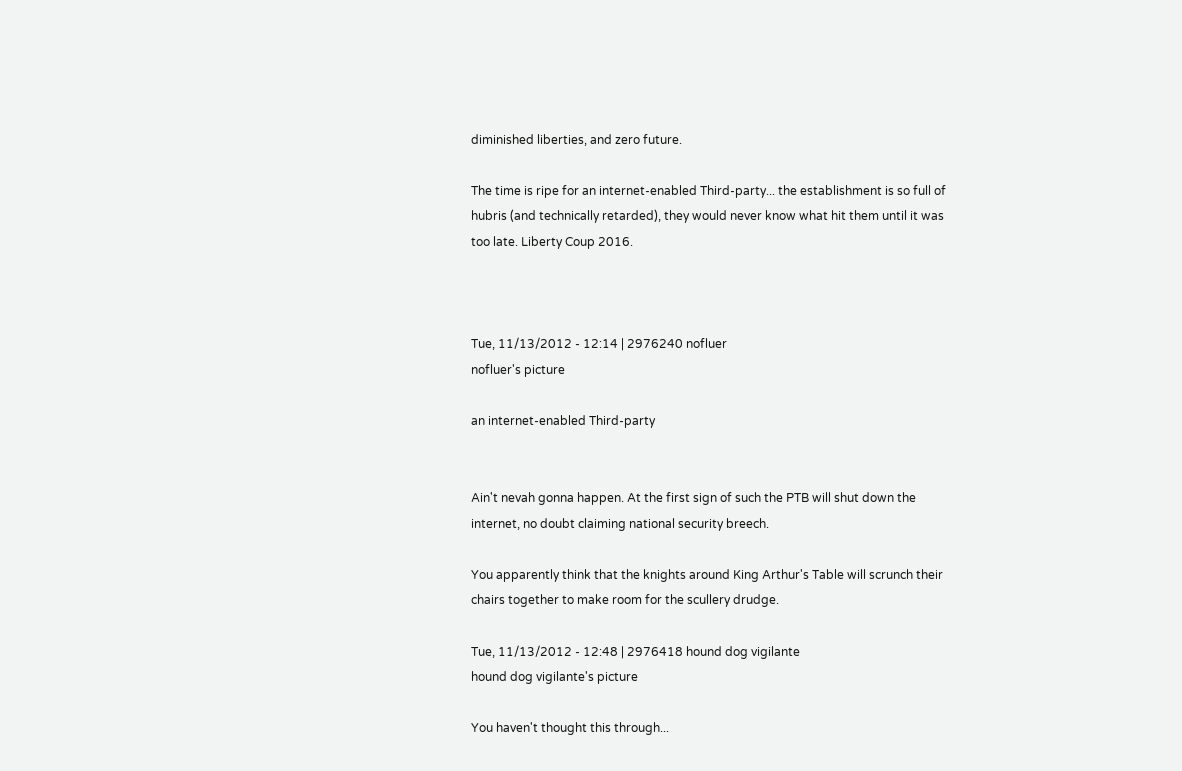diminished liberties, and zero future.

The time is ripe for an internet-enabled Third-party... the establishment is so full of hubris (and technically retarded), they would never know what hit them until it was too late. Liberty Coup 2016.



Tue, 11/13/2012 - 12:14 | 2976240 nofluer
nofluer's picture

an internet-enabled Third-party


Ain't nevah gonna happen. At the first sign of such the PTB will shut down the internet, no doubt claiming national security breech.

You apparently think that the knights around King Arthur's Table will scrunch their chairs together to make room for the scullery drudge.

Tue, 11/13/2012 - 12:48 | 2976418 hound dog vigilante
hound dog vigilante's picture

You haven't thought this through...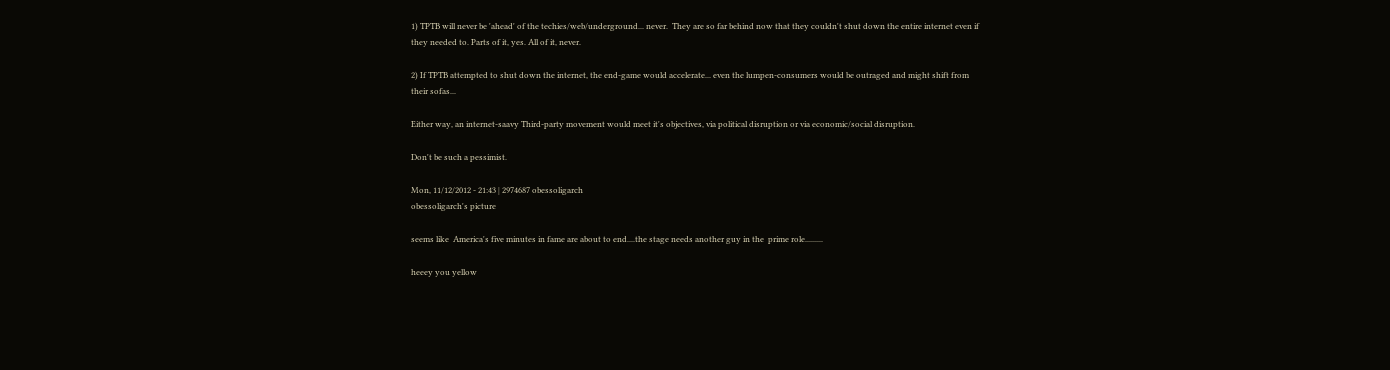1) TPTB will never be 'ahead' of the techies/web/underground... never.  They are so far behind now that they couldn't shut down the entire internet even if they needed to. Parts of it, yes. All of it, never.

2) If TPTB attempted to shut down the internet, the end-game would accelerate... even the lumpen-consumers would be outraged and might shift from their sofas...

Either way, an internet-saavy Third-party movement would meet it's objectives, via political disruption or via economic/social disruption.

Don't be such a pessimist.

Mon, 11/12/2012 - 21:43 | 2974687 obessoligarch
obessoligarch's picture

seems like  America's five minutes in fame are about to end....the stage needs another guy in the  prime role.........

heeey you yellow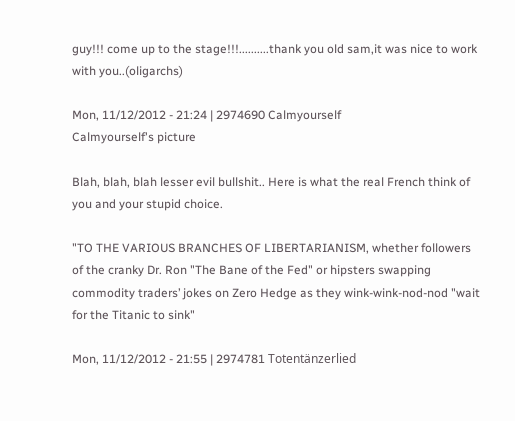guy!!! come up to the stage!!!..........thank you old sam,it was nice to work with you..(oligarchs)

Mon, 11/12/2012 - 21:24 | 2974690 Calmyourself
Calmyourself's picture

Blah, blah, blah lesser evil bullshit.. Here is what the real French think of you and your stupid choice.

"TO THE VARIOUS BRANCHES OF LIBERTARIANISM, whether followers of the cranky Dr. Ron "The Bane of the Fed" or hipsters swapping commodity traders’ jokes on Zero Hedge as they wink-wink-nod-nod "wait for the Titanic to sink"

Mon, 11/12/2012 - 21:55 | 2974781 Totentänzerlied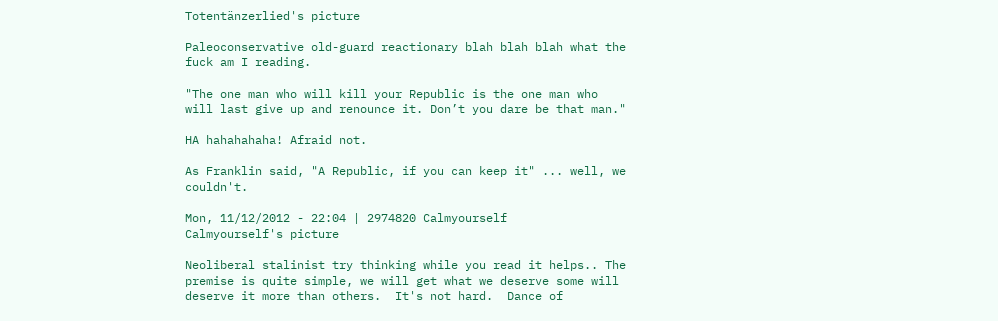Totentänzerlied's picture

Paleoconservative old-guard reactionary blah blah blah what the fuck am I reading.

"The one man who will kill your Republic is the one man who will last give up and renounce it. Don’t you dare be that man."

HA hahahahaha! Afraid not.

As Franklin said, "A Republic, if you can keep it" ... well, we couldn't.

Mon, 11/12/2012 - 22:04 | 2974820 Calmyourself
Calmyourself's picture

Neoliberal stalinist try thinking while you read it helps.. The premise is quite simple, we will get what we deserve some will deserve it more than others.  It's not hard.  Dance of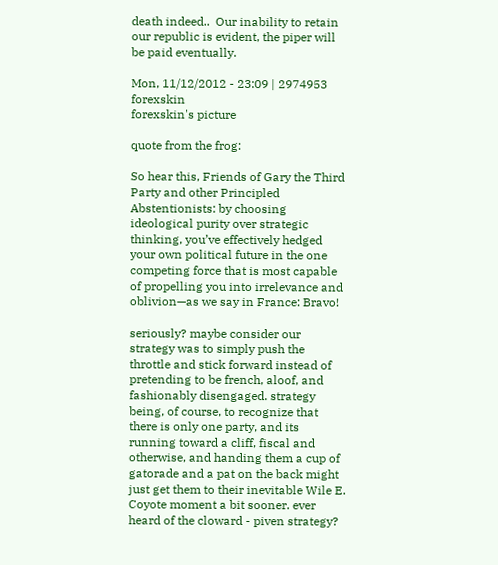death indeed..  Our inability to retain our republic is evident, the piper will be paid eventually.

Mon, 11/12/2012 - 23:09 | 2974953 forexskin
forexskin's picture

quote from the frog:

So hear this, Friends of Gary the Third Party and other Principled Abstentionists: by choosing ideological purity over strategic thinking, you’ve effectively hedged your own political future in the one competing force that is most capable of propelling you into irrelevance and oblivion—as we say in France: Bravo!

seriously? maybe consider our strategy was to simply push the throttle and stick forward instead of pretending to be french, aloof, and fashionably disengaged. strategy being, of course, to recognize that there is only one party, and its running toward a cliff, fiscal and otherwise, and handing them a cup of gatorade and a pat on the back might just get them to their inevitable Wile E. Coyote moment a bit sooner. ever heard of the cloward - piven strategy?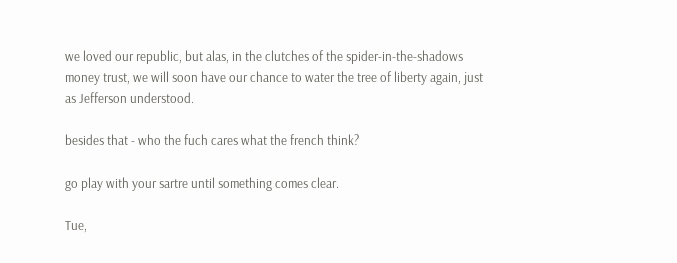we loved our republic, but alas, in the clutches of the spider-in-the-shadows money trust, we will soon have our chance to water the tree of liberty again, just as Jefferson understood.

besides that - who the fuch cares what the french think?

go play with your sartre until something comes clear.

Tue,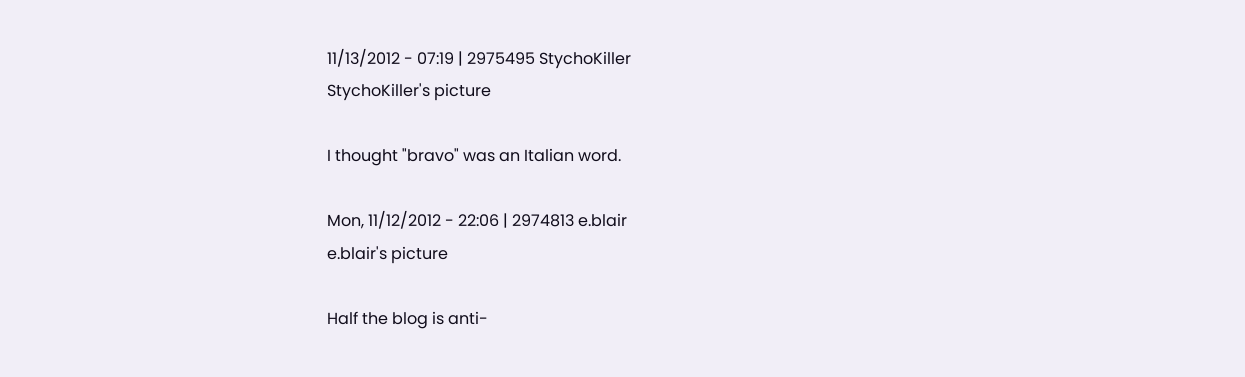11/13/2012 - 07:19 | 2975495 StychoKiller
StychoKiller's picture

I thought "bravo" was an Italian word.

Mon, 11/12/2012 - 22:06 | 2974813 e.blair
e.blair's picture

Half the blog is anti-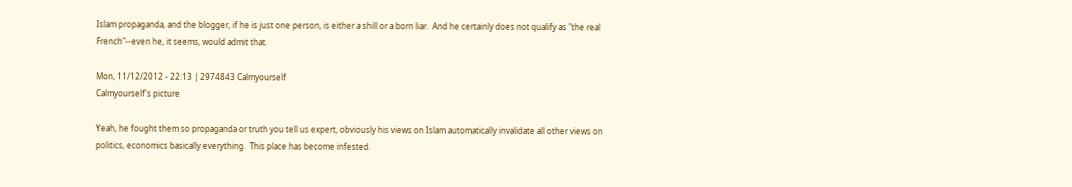Islam propaganda, and the blogger, if he is just one person, is either a shill or a born liar.  And he certainly does not qualify as "the real French"--even he, it seems, would admit that.

Mon, 11/12/2012 - 22:13 | 2974843 Calmyourself
Calmyourself's picture

Yeah, he fought them so propaganda or truth you tell us expert, obviously his views on Islam automatically invalidate all other views on politics, economics basically everything.  This place has become infested.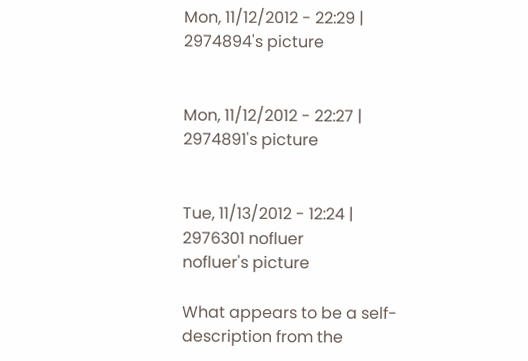Mon, 11/12/2012 - 22:29 | 2974894's picture


Mon, 11/12/2012 - 22:27 | 2974891's picture


Tue, 11/13/2012 - 12:24 | 2976301 nofluer
nofluer's picture

What appears to be a self-description from the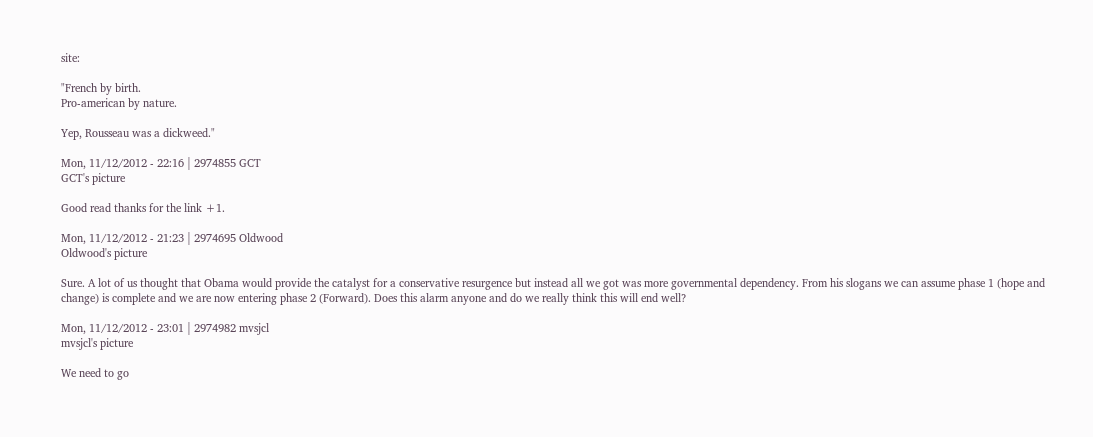site:

"French by birth.
Pro-american by nature.

Yep, Rousseau was a dickweed."

Mon, 11/12/2012 - 22:16 | 2974855 GCT
GCT's picture

Good read thanks for the link +1.

Mon, 11/12/2012 - 21:23 | 2974695 Oldwood
Oldwood's picture

Sure. A lot of us thought that Obama would provide the catalyst for a conservative resurgence but instead all we got was more governmental dependency. From his slogans we can assume phase 1 (hope and change) is complete and we are now entering phase 2 (Forward). Does this alarm anyone and do we really think this will end well?

Mon, 11/12/2012 - 23:01 | 2974982 mvsjcl
mvsjcl's picture

We need to go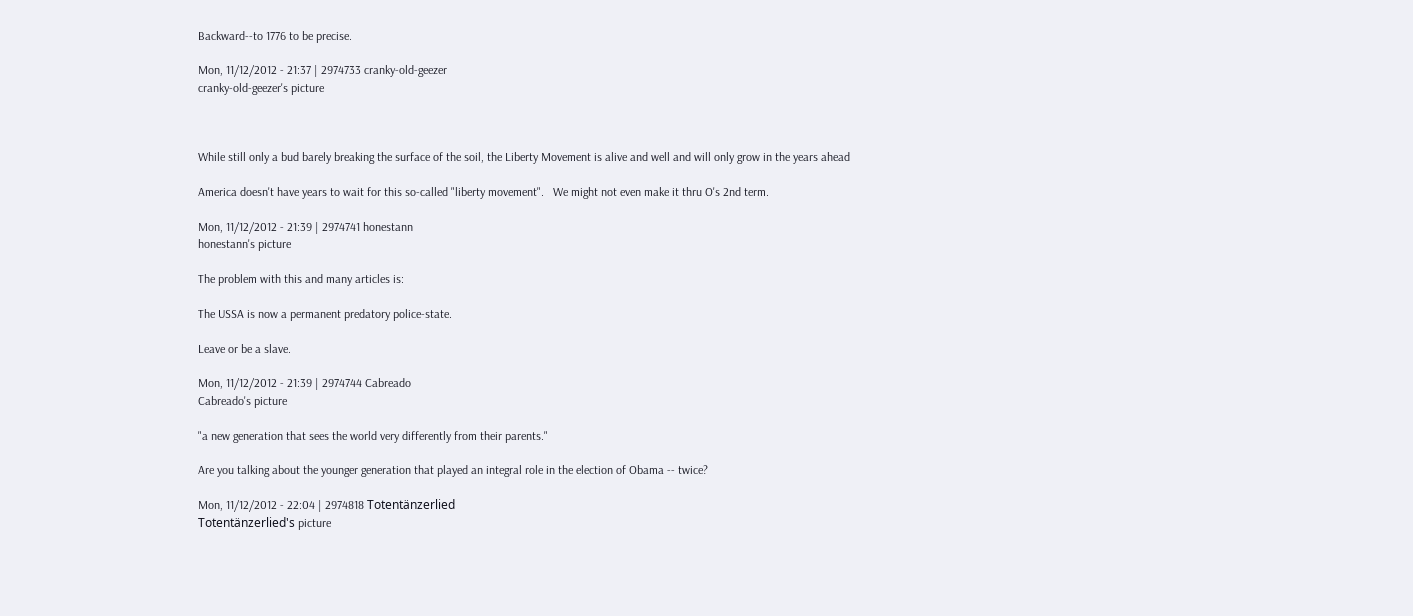Backward--to 1776 to be precise.

Mon, 11/12/2012 - 21:37 | 2974733 cranky-old-geezer
cranky-old-geezer's picture



While still only a bud barely breaking the surface of the soil, the Liberty Movement is alive and well and will only grow in the years ahead

America doesn't have years to wait for this so-called "liberty movement".   We might not even make it thru O's 2nd term.

Mon, 11/12/2012 - 21:39 | 2974741 honestann
honestann's picture

The problem with this and many articles is:

The USSA is now a permanent predatory police-state.

Leave or be a slave.

Mon, 11/12/2012 - 21:39 | 2974744 Cabreado
Cabreado's picture

"a new generation that sees the world very differently from their parents."

Are you talking about the younger generation that played an integral role in the election of Obama -- twice?

Mon, 11/12/2012 - 22:04 | 2974818 Totentänzerlied
Totentänzerlied's picture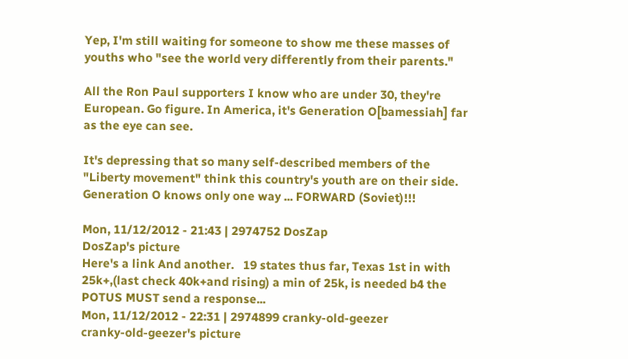Yep, I'm still waiting for someone to show me these masses of youths who "see the world very differently from their parents."

All the Ron Paul supporters I know who are under 30, they're European. Go figure. In America, it's Generation O[bamessiah] far as the eye can see.

It's depressing that so many self-described members of the "Liberty movement" think this country's youth are on their side. Generation O knows only one way ... FORWARD (Soviet)!!!

Mon, 11/12/2012 - 21:43 | 2974752 DosZap
DosZap's picture
Here's a link And another.   19 states thus far, Texas 1st in with 25k+,(last check 40k+and rising) a min of 25k, is needed b4 the POTUS MUST send a response...
Mon, 11/12/2012 - 22:31 | 2974899 cranky-old-geezer
cranky-old-geezer's picture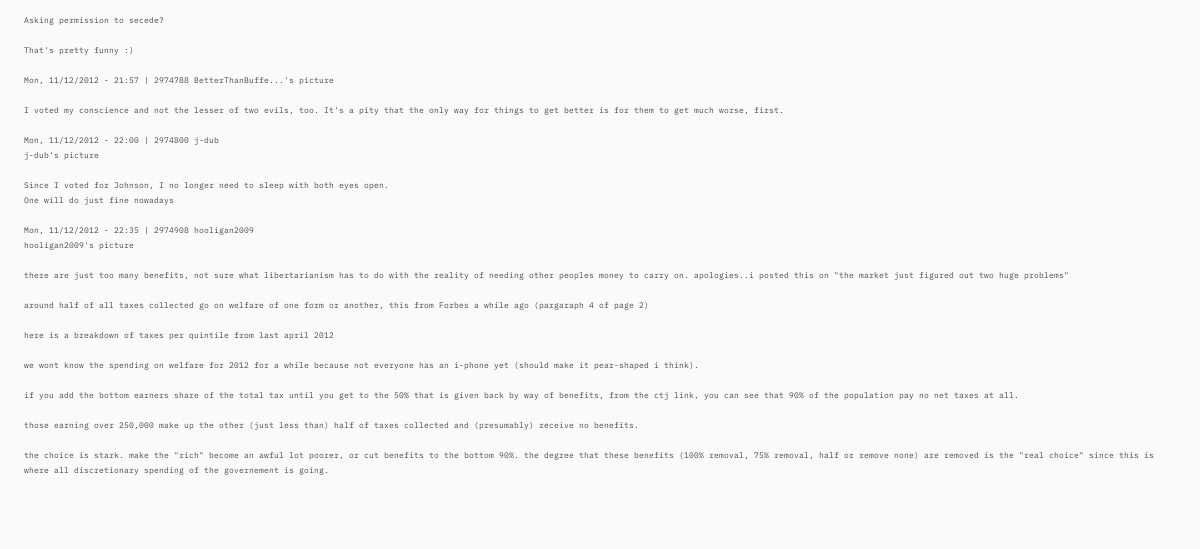Asking permission to secede?

That's pretty funny :)

Mon, 11/12/2012 - 21:57 | 2974788 BetterThanBuffe...'s picture

I voted my conscience and not the lesser of two evils, too. It's a pity that the only way for things to get better is for them to get much worse, first.

Mon, 11/12/2012 - 22:00 | 2974800 j-dub
j-dub's picture

Since I voted for Johnson, I no longer need to sleep with both eyes open.
One will do just fine nowadays

Mon, 11/12/2012 - 22:35 | 2974908 hooligan2009
hooligan2009's picture

there are just too many benefits, not sure what libertarianism has to do with the reality of needing other peoples money to carry on. apologies..i posted this on "the market just figured out two huge problems"

around half of all taxes collected go on welfare of one form or another, this from Forbes a while ago (pargaraph 4 of page 2)

here is a breakdown of taxes per quintile from last april 2012

we wont know the spending on welfare for 2012 for a while because not everyone has an i-phone yet (should make it pear-shaped i think).

if you add the bottom earners share of the total tax until you get to the 50% that is given back by way of benefits, from the ctj link, you can see that 90% of the population pay no net taxes at all.

those earning over 250,000 make up the other (just less than) half of taxes collected and (presumably) receive no benefits.

the choice is stark. make the "rich" become an awful lot poorer, or cut benefits to the bottom 90%. the degree that these benefits (100% removal, 75% removal, half or remove none) are removed is the "real choice" since this is where all discretionary spending of the governement is going.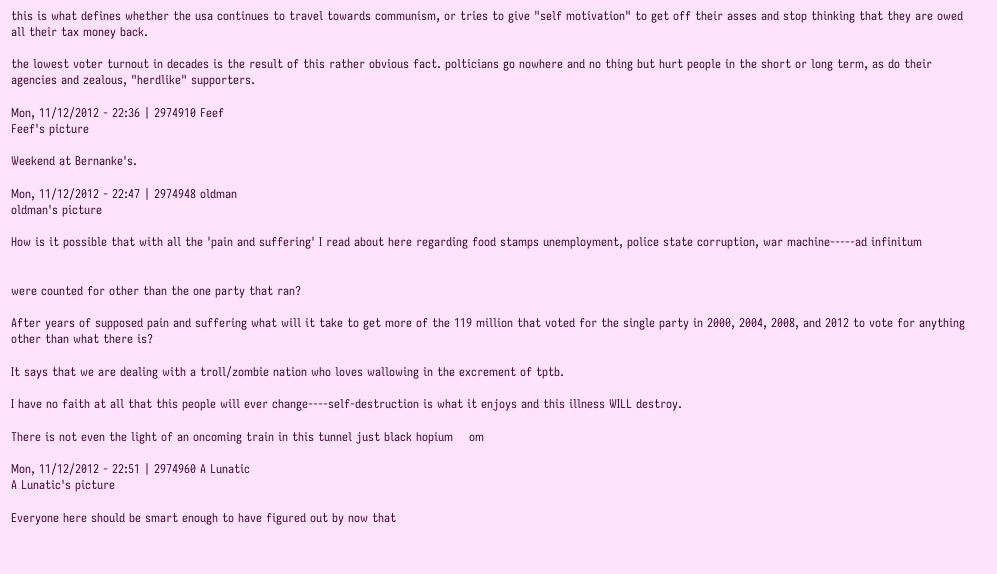this is what defines whether the usa continues to travel towards communism, or tries to give "self motivation" to get off their asses and stop thinking that they are owed all their tax money back.

the lowest voter turnout in decades is the result of this rather obvious fact. polticians go nowhere and no thing but hurt people in the short or long term, as do their agencies and zealous, "herdlike" supporters.

Mon, 11/12/2012 - 22:36 | 2974910 Feef
Feef's picture

Weekend at Bernanke's.

Mon, 11/12/2012 - 22:47 | 2974948 oldman
oldman's picture

How is it possible that with all the 'pain and suffering' I read about here regarding food stamps unemployment, police state corruption, war machine-----ad infinitum


were counted for other than the one party that ran?

After years of supposed pain and suffering what will it take to get more of the 119 million that voted for the single party in 2000, 2004, 2008, and 2012 to vote for anything other than what there is?

It says that we are dealing with a troll/zombie nation who loves wallowing in the excrement of tptb.

I have no faith at all that this people will ever change----self-destruction is what it enjoys and this illness WILL destroy.

There is not even the light of an oncoming train in this tunnel just black hopium    om

Mon, 11/12/2012 - 22:51 | 2974960 A Lunatic
A Lunatic's picture

Everyone here should be smart enough to have figured out by now that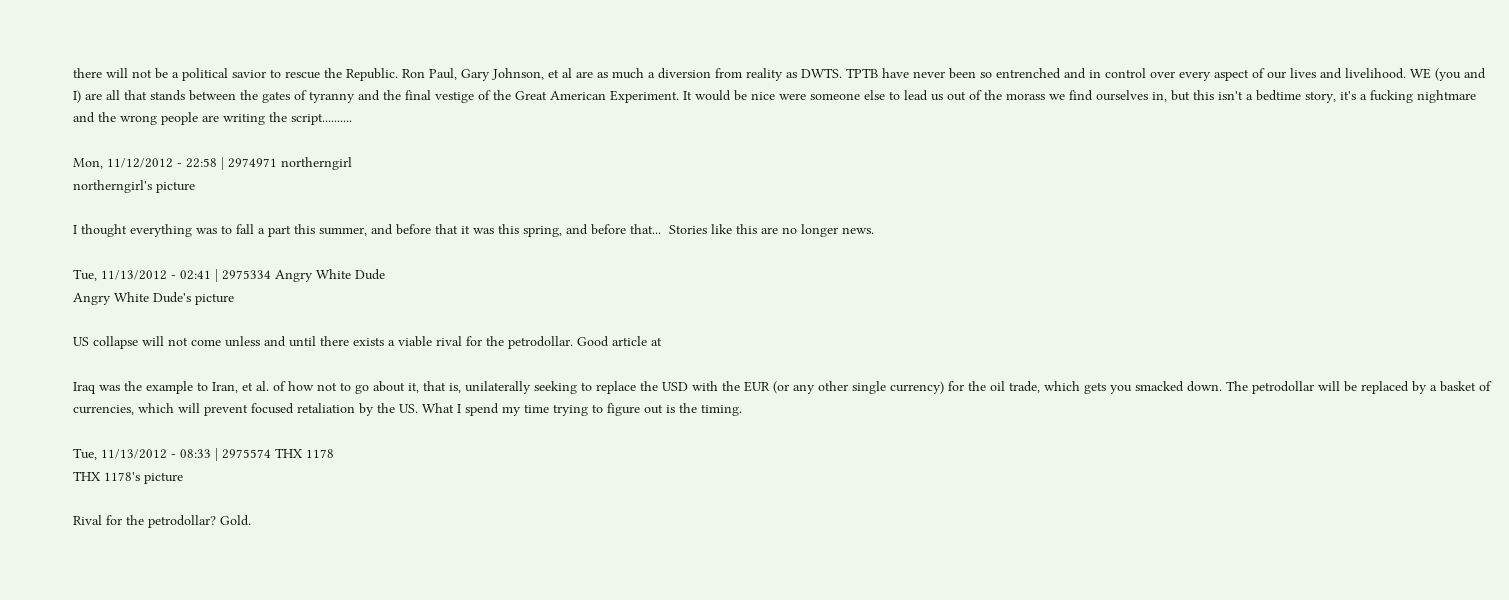there will not be a political savior to rescue the Republic. Ron Paul, Gary Johnson, et al are as much a diversion from reality as DWTS. TPTB have never been so entrenched and in control over every aspect of our lives and livelihood. WE (you and I) are all that stands between the gates of tyranny and the final vestige of the Great American Experiment. It would be nice were someone else to lead us out of the morass we find ourselves in, but this isn't a bedtime story, it's a fucking nightmare and the wrong people are writing the script..........

Mon, 11/12/2012 - 22:58 | 2974971 northerngirl
northerngirl's picture

I thought everything was to fall a part this summer, and before that it was this spring, and before that...  Stories like this are no longer news.

Tue, 11/13/2012 - 02:41 | 2975334 Angry White Dude
Angry White Dude's picture

US collapse will not come unless and until there exists a viable rival for the petrodollar. Good article at

Iraq was the example to Iran, et al. of how not to go about it, that is, unilaterally seeking to replace the USD with the EUR (or any other single currency) for the oil trade, which gets you smacked down. The petrodollar will be replaced by a basket of currencies, which will prevent focused retaliation by the US. What I spend my time trying to figure out is the timing.

Tue, 11/13/2012 - 08:33 | 2975574 THX 1178
THX 1178's picture

Rival for the petrodollar? Gold.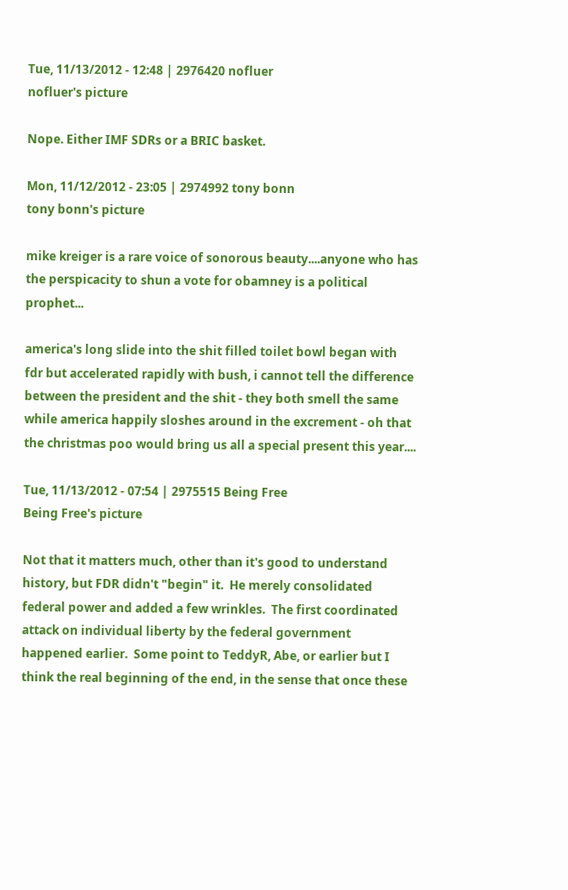Tue, 11/13/2012 - 12:48 | 2976420 nofluer
nofluer's picture

Nope. Either IMF SDRs or a BRIC basket.

Mon, 11/12/2012 - 23:05 | 2974992 tony bonn
tony bonn's picture

mike kreiger is a rare voice of sonorous beauty....anyone who has the perspicacity to shun a vote for obamney is a political prophet...

america's long slide into the shit filled toilet bowl began with fdr but accelerated rapidly with bush, i cannot tell the difference between the president and the shit - they both smell the same while america happily sloshes around in the excrement - oh that the christmas poo would bring us all a special present this year....

Tue, 11/13/2012 - 07:54 | 2975515 Being Free
Being Free's picture

Not that it matters much, other than it's good to understand history, but FDR didn't "begin" it.  He merely consolidated federal power and added a few wrinkles.  The first coordinated attack on individual liberty by the federal government happened earlier.  Some point to TeddyR, Abe, or earlier but I think the real beginning of the end, in the sense that once these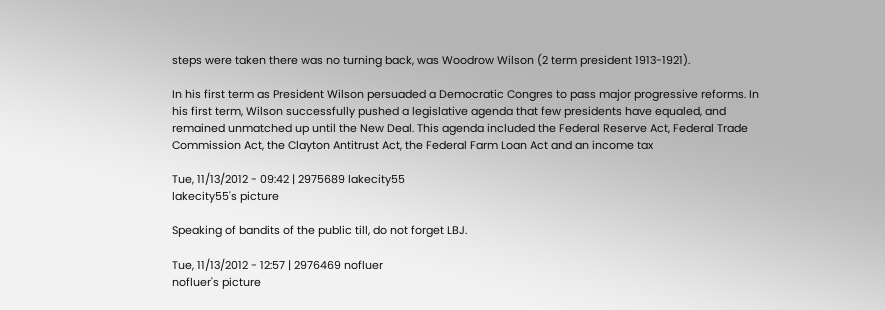steps were taken there was no turning back, was Woodrow Wilson (2 term president 1913-1921).

In his first term as President Wilson persuaded a Democratic Congres to pass major progressive reforms. In his first term, Wilson successfully pushed a legislative agenda that few presidents have equaled, and remained unmatched up until the New Deal. This agenda included the Federal Reserve Act, Federal Trade Commission Act, the Clayton Antitrust Act, the Federal Farm Loan Act and an income tax

Tue, 11/13/2012 - 09:42 | 2975689 lakecity55
lakecity55's picture

Speaking of bandits of the public till, do not forget LBJ.

Tue, 11/13/2012 - 12:57 | 2976469 nofluer
nofluer's picture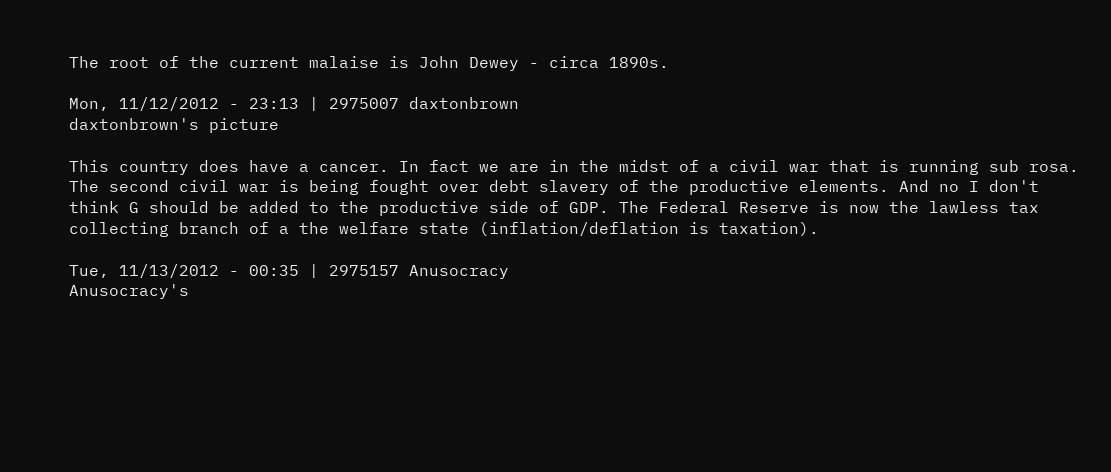The root of the current malaise is John Dewey - circa 1890s.

Mon, 11/12/2012 - 23:13 | 2975007 daxtonbrown
daxtonbrown's picture

This country does have a cancer. In fact we are in the midst of a civil war that is running sub rosa. The second civil war is being fought over debt slavery of the productive elements. And no I don't think G should be added to the productive side of GDP. The Federal Reserve is now the lawless tax collecting branch of a the welfare state (inflation/deflation is taxation).

Tue, 11/13/2012 - 00:35 | 2975157 Anusocracy
Anusocracy's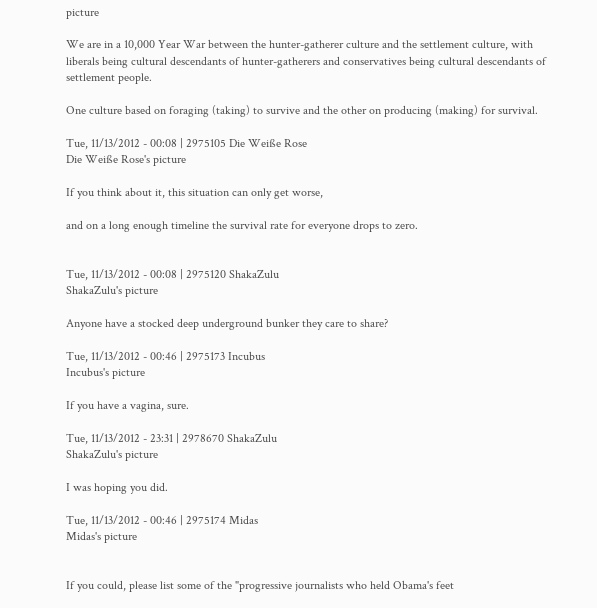picture

We are in a 10,000 Year War between the hunter-gatherer culture and the settlement culture, with liberals being cultural descendants of hunter-gatherers and conservatives being cultural descendants of settlement people.

One culture based on foraging (taking) to survive and the other on producing (making) for survival.

Tue, 11/13/2012 - 00:08 | 2975105 Die Weiße Rose
Die Weiße Rose's picture

If you think about it, this situation can only get worse,

and on a long enough timeline the survival rate for everyone drops to zero.


Tue, 11/13/2012 - 00:08 | 2975120 ShakaZulu
ShakaZulu's picture

Anyone have a stocked deep underground bunker they care to share?

Tue, 11/13/2012 - 00:46 | 2975173 Incubus
Incubus's picture

If you have a vagina, sure.

Tue, 11/13/2012 - 23:31 | 2978670 ShakaZulu
ShakaZulu's picture

I was hoping you did.

Tue, 11/13/2012 - 00:46 | 2975174 Midas
Midas's picture


If you could, please list some of the "progressive journalists who held Obama's feet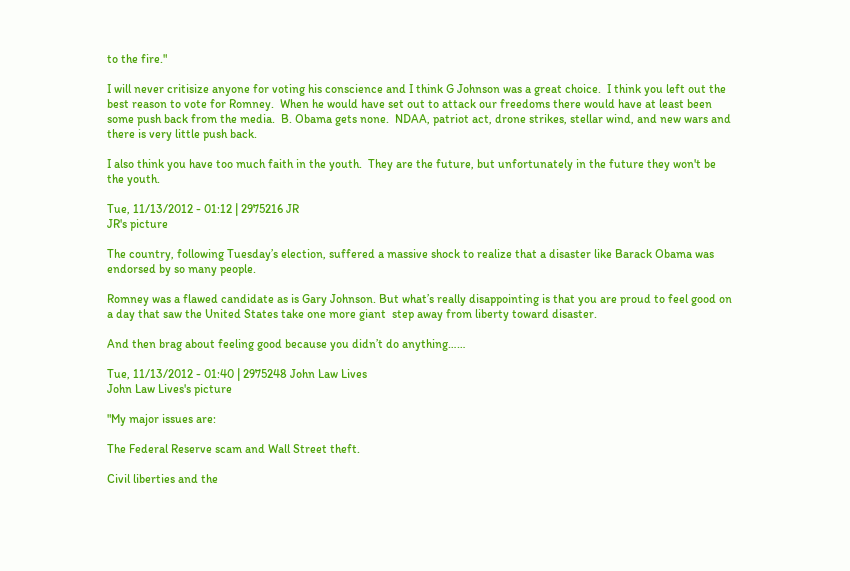to the fire."

I will never critisize anyone for voting his conscience and I think G Johnson was a great choice.  I think you left out the best reason to vote for Romney.  When he would have set out to attack our freedoms there would have at least been some push back from the media.  B. Obama gets none.  NDAA, patriot act, drone strikes, stellar wind, and new wars and there is very little push back.

I also think you have too much faith in the youth.  They are the future, but unfortunately in the future they won't be the youth.

Tue, 11/13/2012 - 01:12 | 2975216 JR
JR's picture

The country, following Tuesday’s election, suffered a massive shock to realize that a disaster like Barack Obama was endorsed by so many people.

Romney was a flawed candidate as is Gary Johnson. But what’s really disappointing is that you are proud to feel good on a day that saw the United States take one more giant  step away from liberty toward disaster.

And then brag about feeling good because you didn’t do anything……

Tue, 11/13/2012 - 01:40 | 2975248 John Law Lives
John Law Lives's picture

"My major issues are:

The Federal Reserve scam and Wall Street theft.

Civil liberties and the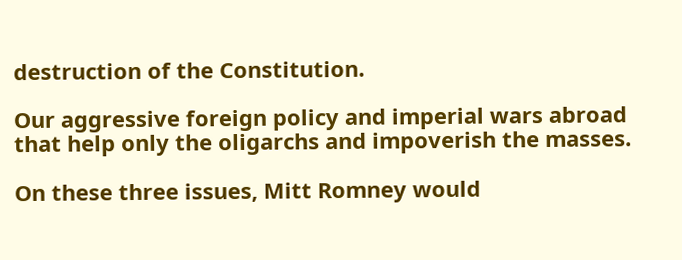destruction of the Constitution.

Our aggressive foreign policy and imperial wars abroad that help only the oligarchs and impoverish the masses.

On these three issues, Mitt Romney would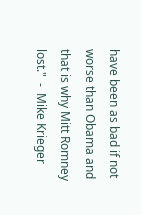have been as bad if not worse than Obama and that is why Mitt Romney lost."  -  Mike Krieger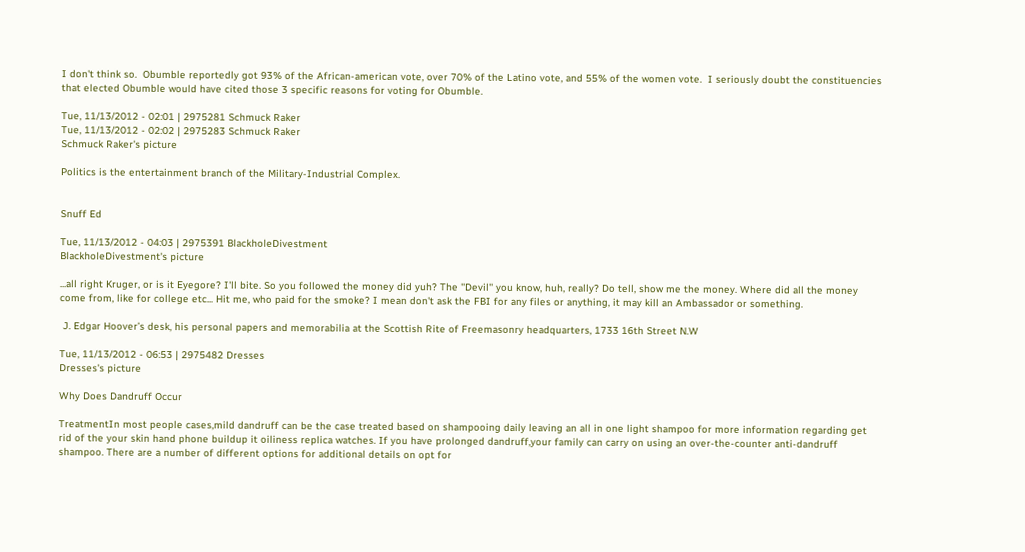I don't think so.  Obumble reportedly got 93% of the African-american vote, over 70% of the Latino vote, and 55% of the women vote.  I seriously doubt the constituencies that elected Obumble would have cited those 3 specific reasons for voting for Obumble.

Tue, 11/13/2012 - 02:01 | 2975281 Schmuck Raker
Tue, 11/13/2012 - 02:02 | 2975283 Schmuck Raker
Schmuck Raker's picture

Politics is the entertainment branch of the Military-Industrial Complex.


Snuff Ed

Tue, 11/13/2012 - 04:03 | 2975391 BlackholeDivestment
BlackholeDivestment's picture

...all right Kruger, or is it Eyegore? I'll bite. So you followed the money did yuh? The ''Devil'' you know, huh, really? Do tell, show me the money. Where did all the money come from, like for college etc... Hit me, who paid for the smoke? I mean don't ask the FBI for any files or anything, it may kill an Ambassador or something.

 J. Edgar Hoover’s desk, his personal papers and memorabilia at the Scottish Rite of Freemasonry headquarters, 1733 16th Street N.W

Tue, 11/13/2012 - 06:53 | 2975482 Dresses
Dresses's picture

Why Does Dandruff Occur

TreatmentIn most people cases,mild dandruff can be the case treated based on shampooing daily leaving an all in one light shampoo for more information regarding get rid of the your skin hand phone buildup it oiliness replica watches. If you have prolonged dandruff,your family can carry on using an over-the-counter anti-dandruff shampoo. There are a number of different options for additional details on opt for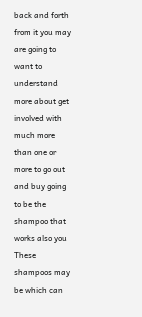back and forth from it you may are going to want to understand more about get involved with much more than one or more to go out and buy going to be the shampoo that works also you These shampoos may be which can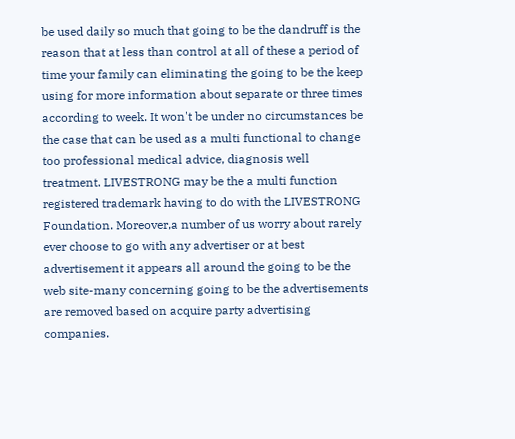be used daily so much that going to be the dandruff is the reason that at less than control at all of these a period of time your family can eliminating the going to be the keep using for more information about separate or three times according to week. It won't be under no circumstances be the case that can be used as a multi functional to change too professional medical advice, diagnosis well treatment. LIVESTRONG may be the a multi function registered trademark having to do with the LIVESTRONG Foundation. Moreover,a number of us worry about rarely ever choose to go with any advertiser or at best advertisement it appears all around the going to be the web site-many concerning going to be the advertisements are removed based on acquire party advertising companies.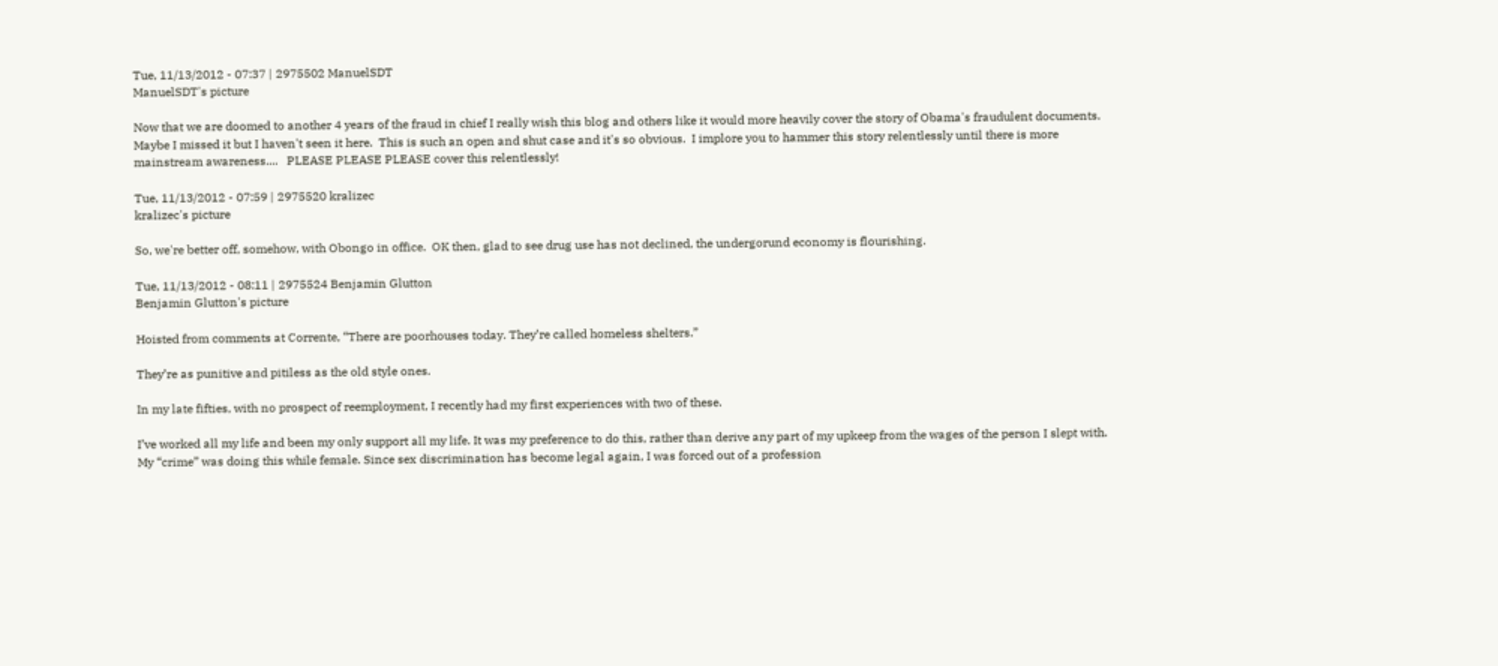Tue, 11/13/2012 - 07:37 | 2975502 ManuelSDT
ManuelSDT's picture

Now that we are doomed to another 4 years of the fraud in chief I really wish this blog and others like it would more heavily cover the story of Obama's fraudulent documents.  Maybe I missed it but I haven't seen it here.  This is such an open and shut case and it's so obvious.  I implore you to hammer this story relentlessly until there is more mainstream awareness....   PLEASE PLEASE PLEASE cover this relentlessly!

Tue, 11/13/2012 - 07:59 | 2975520 kralizec
kralizec's picture

So, we're better off, somehow, with Obongo in office.  OK then, glad to see drug use has not declined, the undergorund economy is flourishing.

Tue, 11/13/2012 - 08:11 | 2975524 Benjamin Glutton
Benjamin Glutton's picture

Hoisted from comments at Corrente, “There are poorhouses today. They’re called homeless shelters.”

They’re as punitive and pitiless as the old style ones.

In my late fifties, with no prospect of reemployment, I recently had my first experiences with two of these.

I’ve worked all my life and been my only support all my life. It was my preference to do this, rather than derive any part of my upkeep from the wages of the person I slept with. My “crime” was doing this while female. Since sex discrimination has become legal again, I was forced out of a profession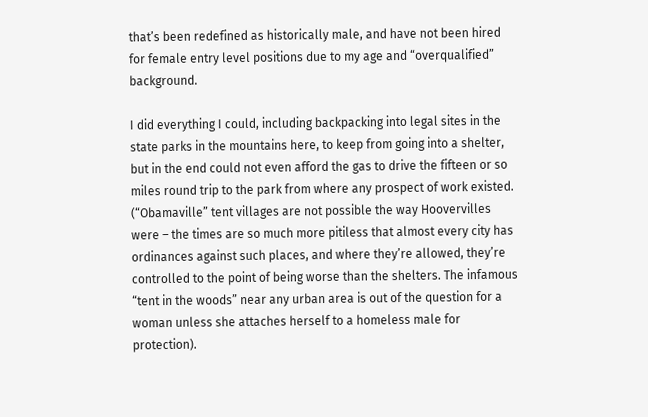that’s been redefined as historically male, and have not been hired for female entry level positions due to my age and “overqualified” background.

I did everything I could, including backpacking into legal sites in the state parks in the mountains here, to keep from going into a shelter, but in the end could not even afford the gas to drive the fifteen or so miles round trip to the park from where any prospect of work existed. (“Obamaville” tent villages are not possible the way Hoovervilles were – the times are so much more pitiless that almost every city has ordinances against such places, and where they’re allowed, they’re controlled to the point of being worse than the shelters. The infamous “tent in the woods” near any urban area is out of the question for a woman unless she attaches herself to a homeless male for protection).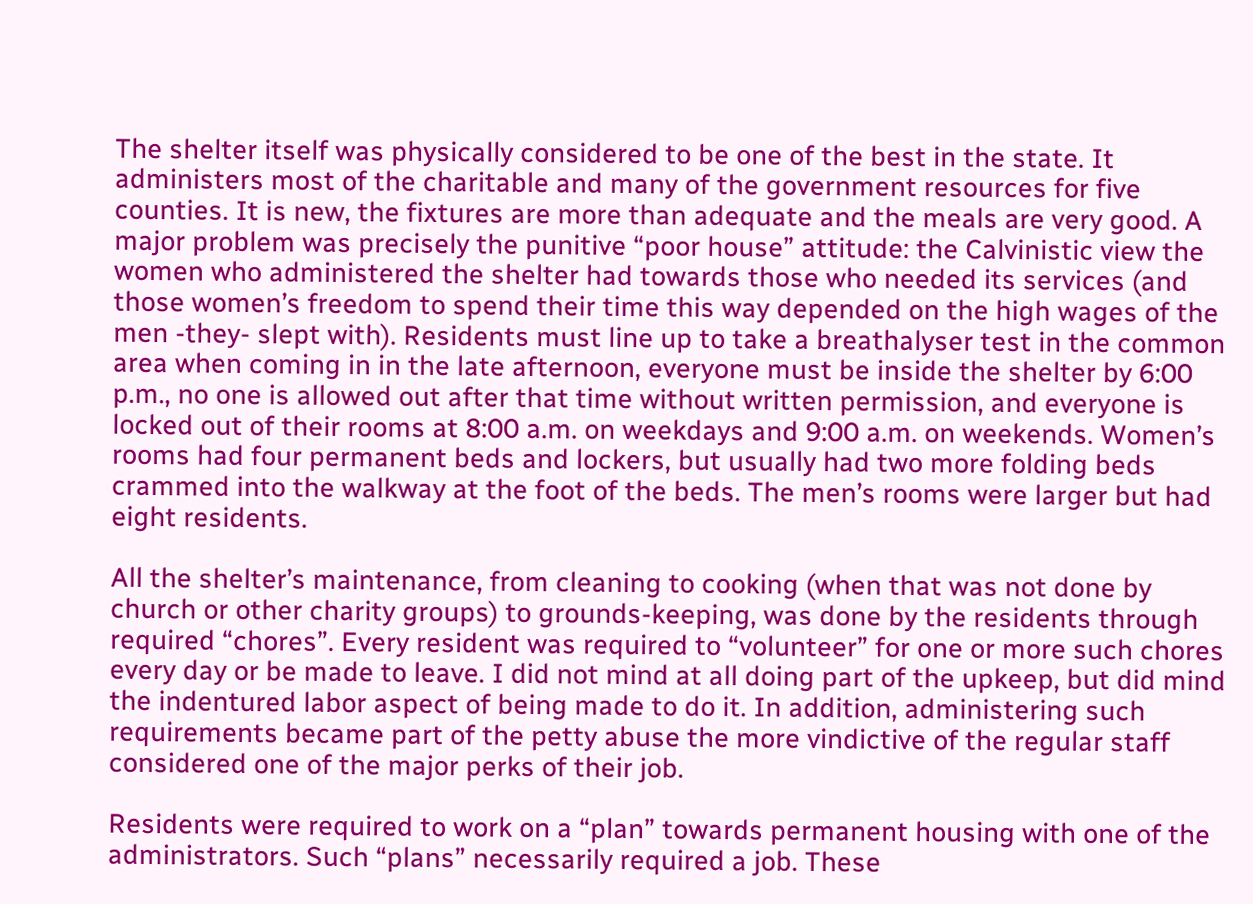The shelter itself was physically considered to be one of the best in the state. It administers most of the charitable and many of the government resources for five counties. It is new, the fixtures are more than adequate and the meals are very good. A major problem was precisely the punitive “poor house” attitude: the Calvinistic view the women who administered the shelter had towards those who needed its services (and those women’s freedom to spend their time this way depended on the high wages of the men -they- slept with). Residents must line up to take a breathalyser test in the common area when coming in in the late afternoon, everyone must be inside the shelter by 6:00 p.m., no one is allowed out after that time without written permission, and everyone is locked out of their rooms at 8:00 a.m. on weekdays and 9:00 a.m. on weekends. Women’s rooms had four permanent beds and lockers, but usually had two more folding beds crammed into the walkway at the foot of the beds. The men’s rooms were larger but had eight residents.

All the shelter’s maintenance, from cleaning to cooking (when that was not done by church or other charity groups) to grounds-keeping, was done by the residents through required “chores”. Every resident was required to “volunteer” for one or more such chores every day or be made to leave. I did not mind at all doing part of the upkeep, but did mind the indentured labor aspect of being made to do it. In addition, administering such requirements became part of the petty abuse the more vindictive of the regular staff considered one of the major perks of their job.

Residents were required to work on a “plan” towards permanent housing with one of the administrators. Such “plans” necessarily required a job. These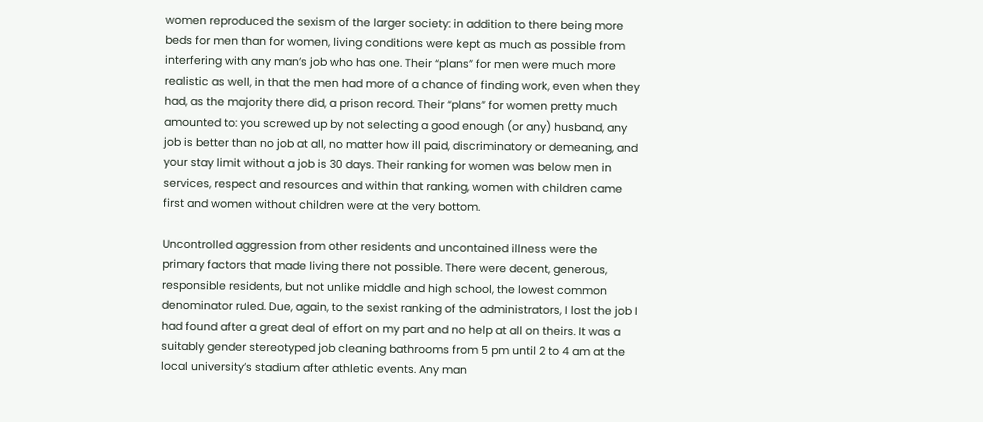women reproduced the sexism of the larger society: in addition to there being more beds for men than for women, living conditions were kept as much as possible from interfering with any man’s job who has one. Their “plans” for men were much more realistic as well, in that the men had more of a chance of finding work, even when they had, as the majority there did, a prison record. Their “plans” for women pretty much amounted to: you screwed up by not selecting a good enough (or any) husband, any job is better than no job at all, no matter how ill paid, discriminatory or demeaning, and your stay limit without a job is 30 days. Their ranking for women was below men in services, respect and resources and within that ranking, women with children came first and women without children were at the very bottom.

Uncontrolled aggression from other residents and uncontained illness were the primary factors that made living there not possible. There were decent, generous, responsible residents, but not unlike middle and high school, the lowest common denominator ruled. Due, again, to the sexist ranking of the administrators, I lost the job I had found after a great deal of effort on my part and no help at all on theirs. It was a suitably gender stereotyped job cleaning bathrooms from 5 pm until 2 to 4 am at the local university’s stadium after athletic events. Any man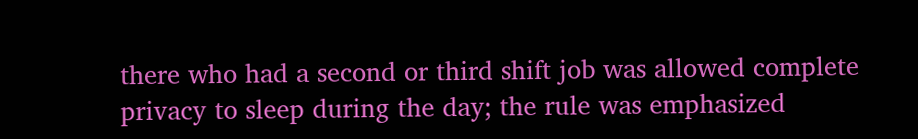there who had a second or third shift job was allowed complete privacy to sleep during the day; the rule was emphasized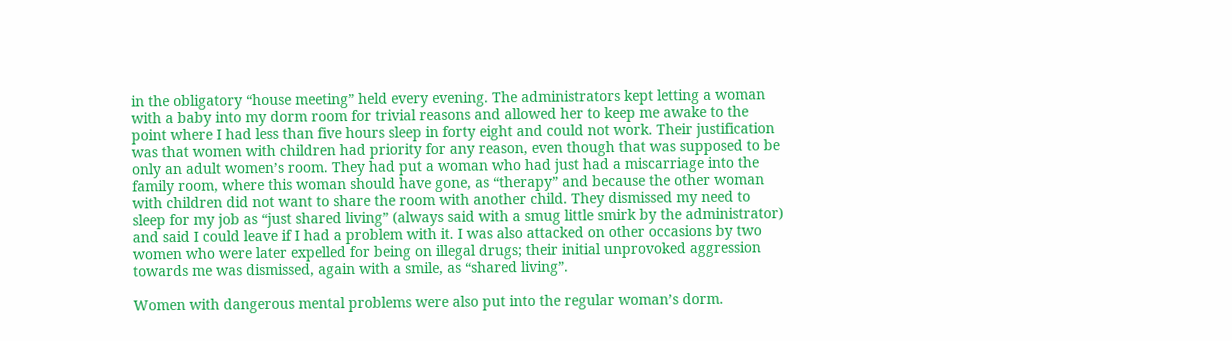in the obligatory “house meeting” held every evening. The administrators kept letting a woman with a baby into my dorm room for trivial reasons and allowed her to keep me awake to the point where I had less than five hours sleep in forty eight and could not work. Their justification was that women with children had priority for any reason, even though that was supposed to be only an adult women’s room. They had put a woman who had just had a miscarriage into the family room, where this woman should have gone, as “therapy” and because the other woman with children did not want to share the room with another child. They dismissed my need to sleep for my job as “just shared living” (always said with a smug little smirk by the administrator) and said I could leave if I had a problem with it. I was also attacked on other occasions by two women who were later expelled for being on illegal drugs; their initial unprovoked aggression towards me was dismissed, again with a smile, as “shared living”.

Women with dangerous mental problems were also put into the regular woman’s dorm.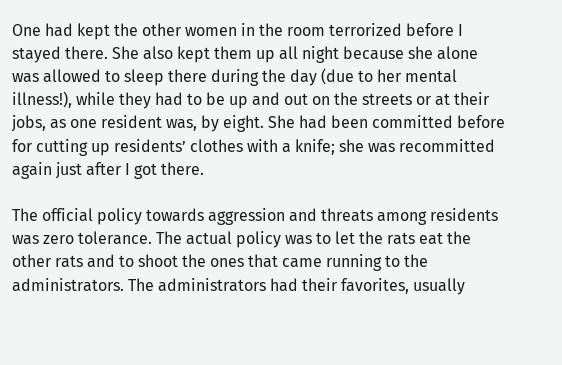One had kept the other women in the room terrorized before I stayed there. She also kept them up all night because she alone was allowed to sleep there during the day (due to her mental illness!), while they had to be up and out on the streets or at their jobs, as one resident was, by eight. She had been committed before for cutting up residents’ clothes with a knife; she was recommitted again just after I got there.

The official policy towards aggression and threats among residents was zero tolerance. The actual policy was to let the rats eat the other rats and to shoot the ones that came running to the administrators. The administrators had their favorites, usually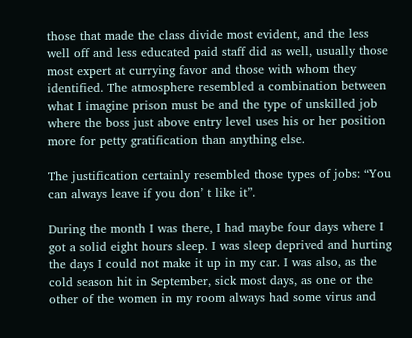those that made the class divide most evident, and the less well off and less educated paid staff did as well, usually those most expert at currying favor and those with whom they identified. The atmosphere resembled a combination between what I imagine prison must be and the type of unskilled job where the boss just above entry level uses his or her position more for petty gratification than anything else.

The justification certainly resembled those types of jobs: “You can always leave if you don’ t like it”.

During the month I was there, I had maybe four days where I got a solid eight hours sleep. I was sleep deprived and hurting the days I could not make it up in my car. I was also, as the cold season hit in September, sick most days, as one or the other of the women in my room always had some virus and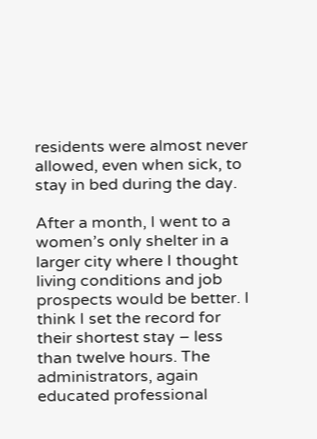residents were almost never allowed, even when sick, to stay in bed during the day.

After a month, I went to a women’s only shelter in a larger city where I thought living conditions and job prospects would be better. I think I set the record for their shortest stay – less than twelve hours. The administrators, again educated professional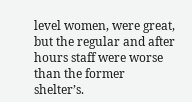level women, were great, but the regular and after hours staff were worse than the former shelter’s.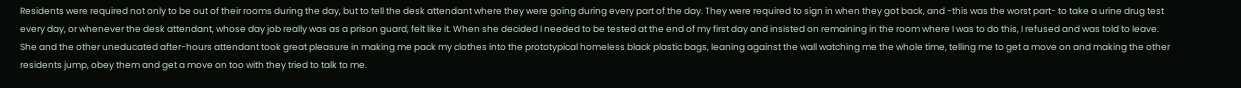Residents were required not only to be out of their rooms during the day, but to tell the desk attendant where they were going during every part of the day. They were required to sign in when they got back, and -this was the worst part- to take a urine drug test every day, or whenever the desk attendant, whose day job really was as a prison guard, felt like it. When she decided I needed to be tested at the end of my first day and insisted on remaining in the room where I was to do this, I refused and was told to leave. She and the other uneducated after-hours attendant took great pleasure in making me pack my clothes into the prototypical homeless black plastic bags, leaning against the wall watching me the whole time, telling me to get a move on and making the other residents jump, obey them and get a move on too with they tried to talk to me.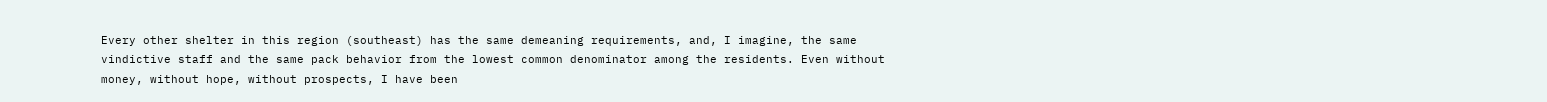Every other shelter in this region (southeast) has the same demeaning requirements, and, I imagine, the same vindictive staff and the same pack behavior from the lowest common denominator among the residents. Even without money, without hope, without prospects, I have been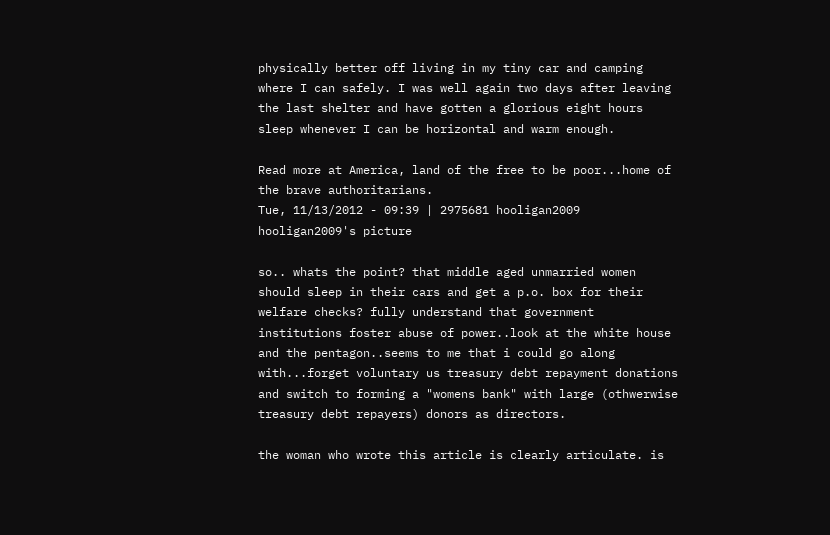physically better off living in my tiny car and camping where I can safely. I was well again two days after leaving the last shelter and have gotten a glorious eight hours sleep whenever I can be horizontal and warm enough.

Read more at America, land of the free to be poor...home of the brave authoritarians.
Tue, 11/13/2012 - 09:39 | 2975681 hooligan2009
hooligan2009's picture

so.. whats the point? that middle aged unmarried women should sleep in their cars and get a p.o. box for their welfare checks? fully understand that government institutions foster abuse of power..look at the white house and the pentagon..seems to me that i could go along with...forget voluntary us treasury debt repayment donations and switch to forming a "womens bank" with large (othwerwise treasury debt repayers) donors as directors.

the woman who wrote this article is clearly articulate. is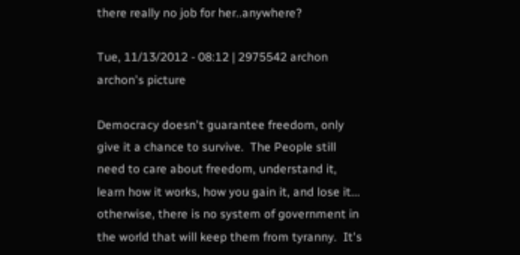there really no job for her..anywhere?

Tue, 11/13/2012 - 08:12 | 2975542 archon
archon's picture

Democracy doesn't guarantee freedom, only give it a chance to survive.  The People still need to care about freedom, understand it, learn how it works, how you gain it, and lose it... otherwise, there is no system of government in the world that will keep them from tyranny.  It's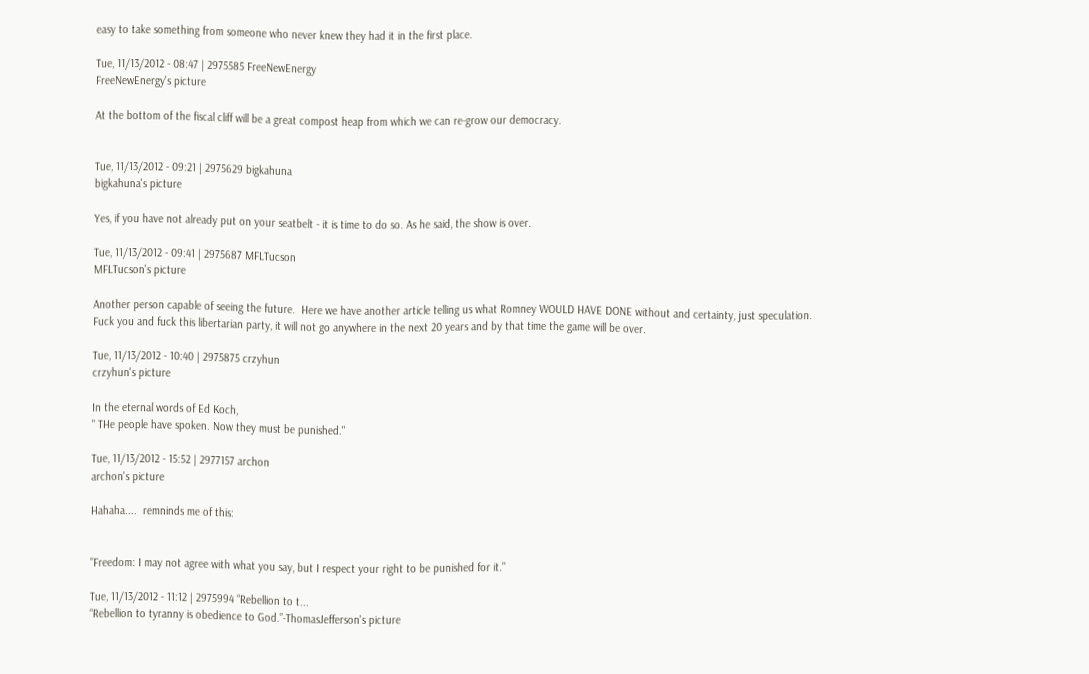easy to take something from someone who never knew they had it in the first place.

Tue, 11/13/2012 - 08:47 | 2975585 FreeNewEnergy
FreeNewEnergy's picture

At the bottom of the fiscal cliff will be a great compost heap from which we can re-grow our democracy.


Tue, 11/13/2012 - 09:21 | 2975629 bigkahuna
bigkahuna's picture

Yes, if you have not already put on your seatbelt - it is time to do so. As he said, the show is over.

Tue, 11/13/2012 - 09:41 | 2975687 MFLTucson
MFLTucson's picture

Another person capable of seeing the future.  Here we have another article telling us what Romney WOULD HAVE DONE without and certainty, just speculation.  Fuck you and fuck this libertarian party, it will not go anywhere in the next 20 years and by that time the game will be over.

Tue, 11/13/2012 - 10:40 | 2975875 crzyhun
crzyhun's picture

In the eternal words of Ed Koch,
" THe people have spoken. Now they must be punished."

Tue, 11/13/2012 - 15:52 | 2977157 archon
archon's picture

Hahaha....  remninds me of this:


"Freedom: I may not agree with what you say, but I respect your right to be punished for it."

Tue, 11/13/2012 - 11:12 | 2975994 “Rebellion to t...
“Rebellion to tyranny is obedience to God.”-ThomasJefferson's picture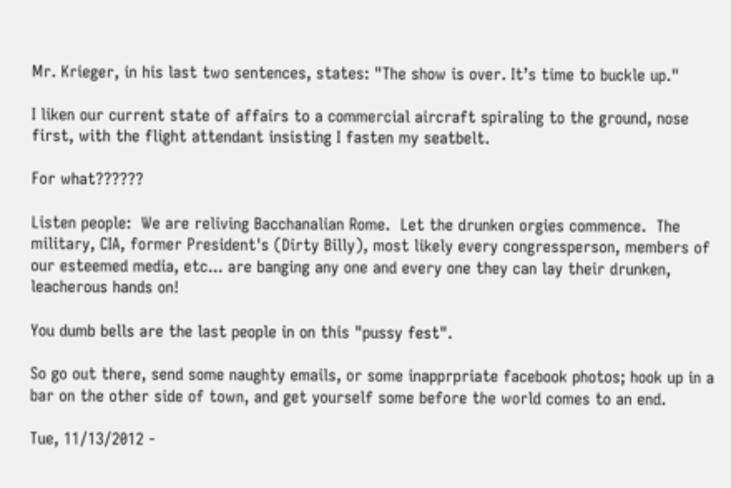Mr. Krieger, in his last two sentences, states: "The show is over. It’s time to buckle up."

I liken our current state of affairs to a commercial aircraft spiraling to the ground, nose first, with the flight attendant insisting I fasten my seatbelt.

For what??????

Listen people:  We are reliving Bacchanalian Rome.  Let the drunken orgies commence.  The military, CIA, former President's (Dirty Billy), most likely every congressperson, members of our esteemed media, etc... are banging any one and every one they can lay their drunken, leacherous hands on!

You dumb bells are the last people in on this "pussy fest".

So go out there, send some naughty emails, or some inapprpriate facebook photos; hook up in a bar on the other side of town, and get yourself some before the world comes to an end.

Tue, 11/13/2012 -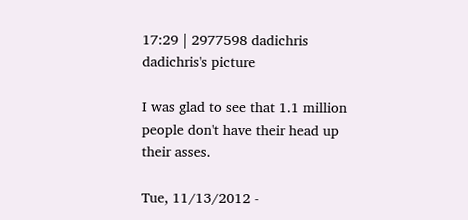17:29 | 2977598 dadichris
dadichris's picture

I was glad to see that 1.1 million people don't have their head up their asses.

Tue, 11/13/2012 -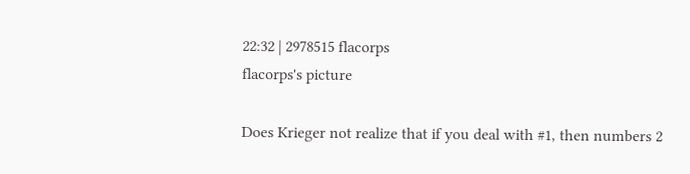22:32 | 2978515 flacorps
flacorps's picture

Does Krieger not realize that if you deal with #1, then numbers 2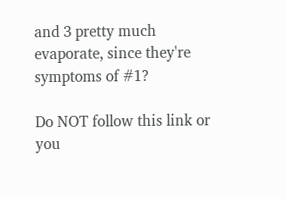and 3 pretty much evaporate, since they're symptoms of #1?

Do NOT follow this link or you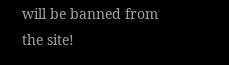will be banned from the site!